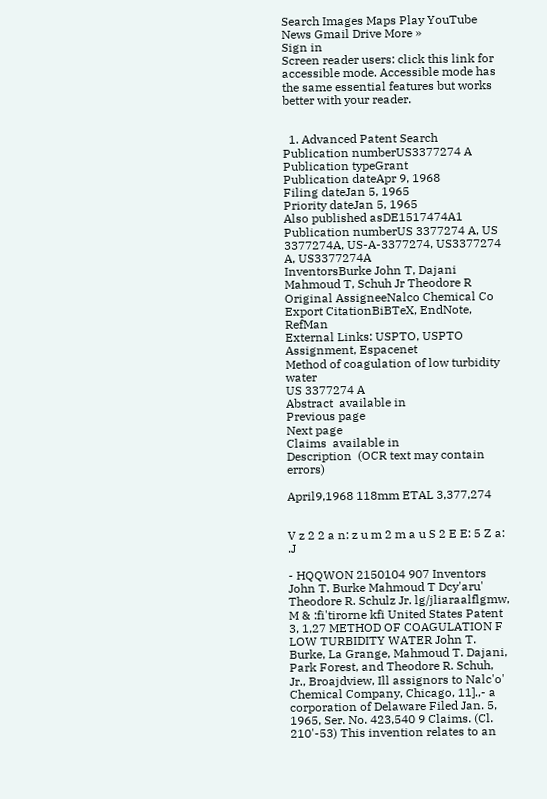Search Images Maps Play YouTube News Gmail Drive More »
Sign in
Screen reader users: click this link for accessible mode. Accessible mode has the same essential features but works better with your reader.


  1. Advanced Patent Search
Publication numberUS3377274 A
Publication typeGrant
Publication dateApr 9, 1968
Filing dateJan 5, 1965
Priority dateJan 5, 1965
Also published asDE1517474A1
Publication numberUS 3377274 A, US 3377274A, US-A-3377274, US3377274 A, US3377274A
InventorsBurke John T, Dajani Mahmoud T, Schuh Jr Theodore R
Original AssigneeNalco Chemical Co
Export CitationBiBTeX, EndNote, RefMan
External Links: USPTO, USPTO Assignment, Espacenet
Method of coagulation of low turbidity water
US 3377274 A
Abstract  available in
Previous page
Next page
Claims  available in
Description  (OCR text may contain errors)

April9,1968 118mm ETAL 3,377,274


V z 2 2 a n: z u m 2 m a u S 2 E E: 5 Z a: .J

- HQQWON 2150104 907 Inventors John T. Burke Mahmoud T Dcy'aru' Theodore R. Schulz Jr. lg/jliaraalflgmw, M & :fi'tirorne kfi United States Patent 3, 1,27 METHOD OF COAGULATION F LOW TURBIDITY WATER John T. Burke, La Grange, Mahmoud T. Dajani, Park Forest, and Theodore R. Schuh, Jr., Broajdview, Ill assignors to Nalc'o' Chemical Company, Chicago, 11].,- a corporation of Delaware Filed Jan. 5, 1965, Ser. No. 423,540 9 Claims. (Cl. 210'-53) This invention relates to an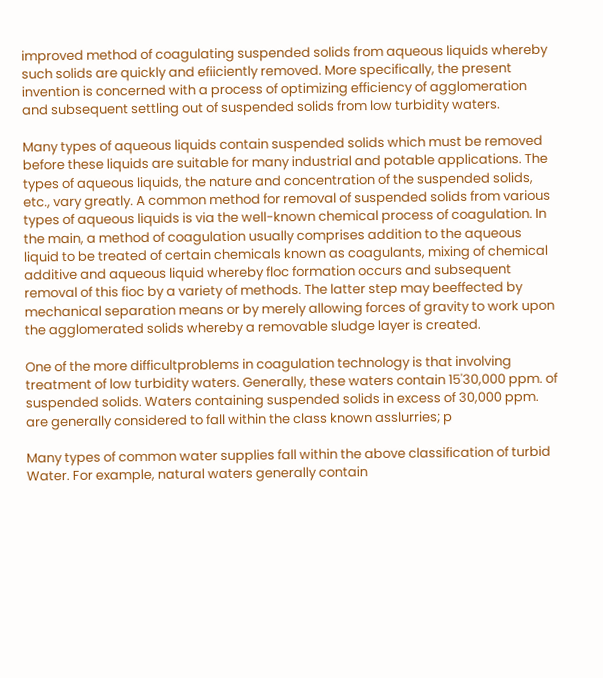improved method of coagulating suspended solids from aqueous liquids whereby such solids are quickly and efiiciently removed. More specifically, the present invention is concerned with a process of optimizing efficiency of agglomeration and subsequent settling out of suspended solids from low turbidity waters.

Many types of aqueous liquids contain suspended solids which must be removed before these liquids are suitable for many industrial and potable applications. The types of aqueous liquids, the nature and concentration of the suspended solids, etc., vary greatly. A common method for removal of suspended solids from various types of aqueous liquids is via the well-known chemical process of coagulation. In the main, a method of coagulation usually comprises addition to the aqueous liquid to be treated of certain chemicals known as coagulants, mixing of chemical additive and aqueous liquid whereby floc formation occurs and subsequent removal of this fioc by a variety of methods. The latter step may beeffected by mechanical separation means or by merely allowing forces of gravity to work upon the agglomerated solids whereby a removable sludge layer is created.

One of the more difficultproblems in coagulation technology is that involving treatment of low turbidity waters. Generally, these waters contain 15'30,000 ppm. of suspended solids. Waters containing suspended solids in excess of 30,000 ppm. are generally considered to fall within the class known asslurries; p

Many types of common water supplies fall within the above classification of turbid Water. For example, natural waters generally contain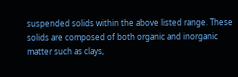suspended solids within the above listed range. These solids are composed of both organic and inorganic matter such as clays,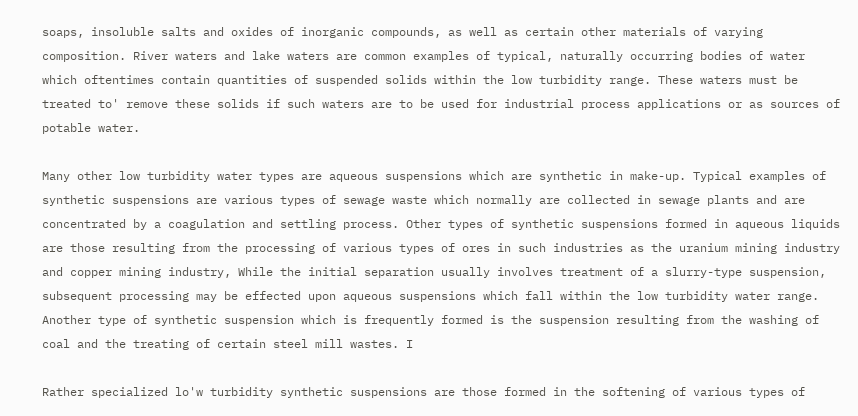soaps, insoluble salts and oxides of inorganic compounds, as well as certain other materials of varying composition. River waters and lake waters are common examples of typical, naturally occurring bodies of water which oftentimes contain quantities of suspended solids within the low turbidity range. These waters must be treated to' remove these solids if such waters are to be used for industrial process applications or as sources of potable water.

Many other low turbidity water types are aqueous suspensions which are synthetic in make-up. Typical examples of synthetic suspensions are various types of sewage waste which normally are collected in sewage plants and are concentrated by a coagulation and settling process. Other types of synthetic suspensions formed in aqueous liquids are those resulting from the processing of various types of ores in such industries as the uranium mining industry and copper mining industry, While the initial separation usually involves treatment of a slurry-type suspension, subsequent processing may be effected upon aqueous suspensions which fall within the low turbidity water range. Another type of synthetic suspension which is frequently formed is the suspension resulting from the washing of coal and the treating of certain steel mill wastes. I

Rather specialized lo'w turbidity synthetic suspensions are those formed in the softening of various types of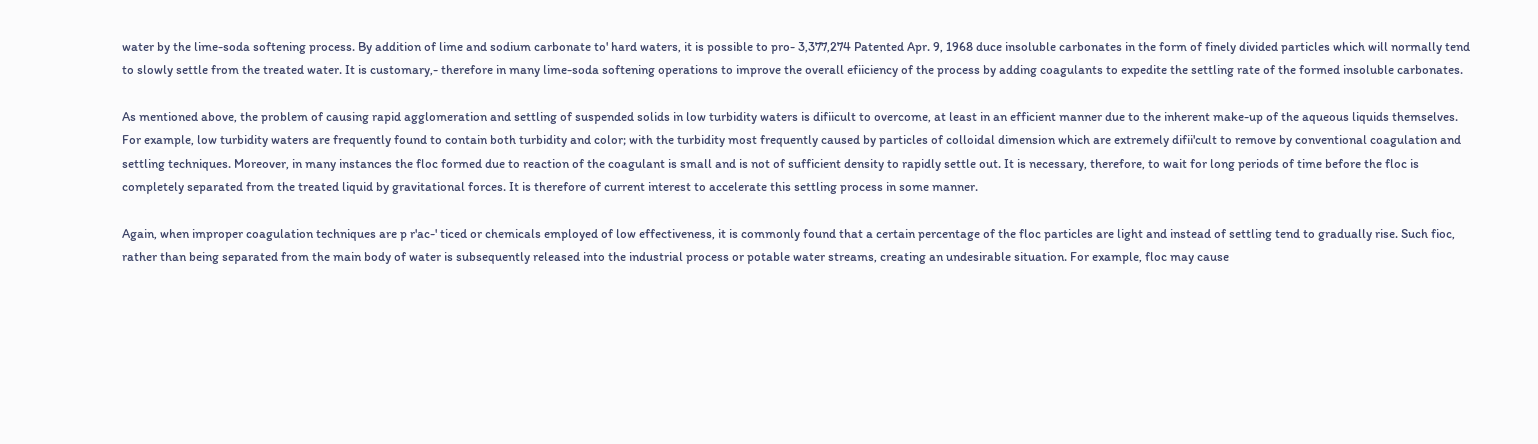water by the lime-soda softening process. By addition of lime and sodium carbonate to' hard waters, it is possible to pro- 3,377,274 Patented Apr. 9, 1968 duce insoluble carbonates in the form of finely divided particles which will normally tend to slowly settle from the treated water. It is customary,- therefore in many lime-soda softening operations to improve the overall efiiciency of the process by adding coagulants to expedite the settling rate of the formed insoluble carbonates.

As mentioned above, the problem of causing rapid agglomeration and settling of suspended solids in low turbidity waters is difiicult to overcome, at least in an efficient manner due to the inherent make-up of the aqueous liquids themselves. For example, low turbidity waters are frequently found to contain both turbidity and color; with the turbidity most frequently caused by particles of colloidal dimension which are extremely difii'cult to remove by conventional coagulation and settling techniques. Moreover, in many instances the floc formed due to reaction of the coagulant is small and is not of sufficient density to rapidly settle out. It is necessary, therefore, to wait for long periods of time before the floc is completely separated from the treated liquid by gravitational forces. It is therefore of current interest to accelerate this settling process in some manner.

Again, when improper coagulation techniques are p r'ac-' ticed or chemicals employed of low effectiveness, it is commonly found that a certain percentage of the floc particles are light and instead of settling tend to gradually rise. Such fioc, rather than being separated from the main body of water is subsequently released into the industrial process or potable water streams, creating an undesirable situation. For example, floc may cause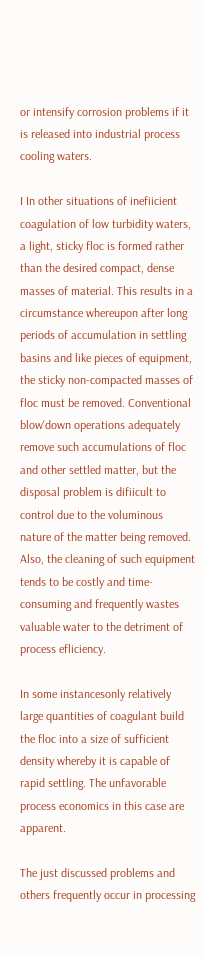or intensify corrosion problems if it is released into industrial process cooling waters.

I In other situations of inefiicient coagulation of low turbidity waters, a light, sticky floc is formed rather than the desired compact, dense masses of material. This results in a circumstance whereupon after long periods of accumulation in settling basins and like pieces of equipment, the sticky non-compacted masses of floc must be removed. Conventional blow'down operations adequately remove such accumulations of floc and other settled matter, but the disposal problem is difiicult to control due to the voluminous nature of the matter being removed. Also, the cleaning of such equipment tends to be costly and time-consuming and frequently wastes valuable water to the detriment of process efliciency.

In some instancesonly relatively large quantities of coagulant build the floc into a size of sufficient density whereby it is capable of rapid settling. The unfavorable process economics in this case are apparent.

The just discussed problems and others frequently occur in processing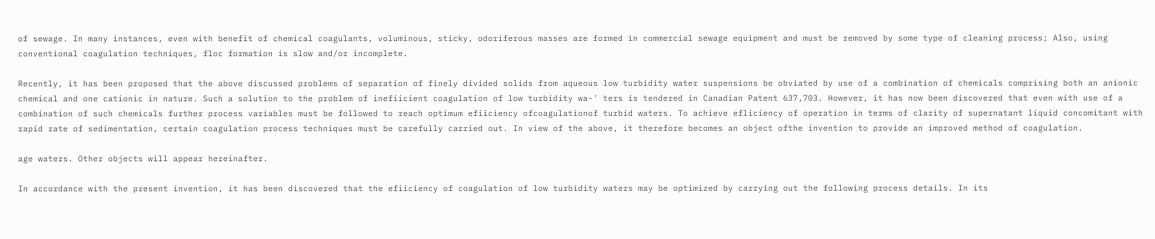of sewage. In many instances, even with benefit of chemical coagulants, voluminous, sticky, odoriferous masses are formed in commercial sewage equipment and must be removed by some type of cleaning process; Also, using conventional coagulation techniques, floc formation is slow and/or incomplete.

Recently, it has been proposed that the above discussed problems of separation of finely divided solids from aqueous low turbidity water suspensions be obviated by use of a combination of chemicals comprising both an anionic chemical and one cationic in nature. Such a solution to the problem of inefiicient coagulation of low turbidity wa-' ters is tendered in Canadian Patent 637,703. However, it has now been discovered that even with use of a combination of such chemicals further process variables must be followed to reach optimum efiiciency ofcoagulationof turbid waters. To achieve efliciency of operation in terms of clarity of supernatant liquid concomitant with rapid rate of sedimentation, certain coagulation process techniques must be carefully carried out. In view of the above, it therefore becomes an object ofthe invention to provide an improved method of coagulation.

age waters. Other objects will appear hereinafter.

In accordance with the present invention, it has been discovered that the efiiciency of coagulation of low turbidity waters may be optimized by carrying out the following process details. In its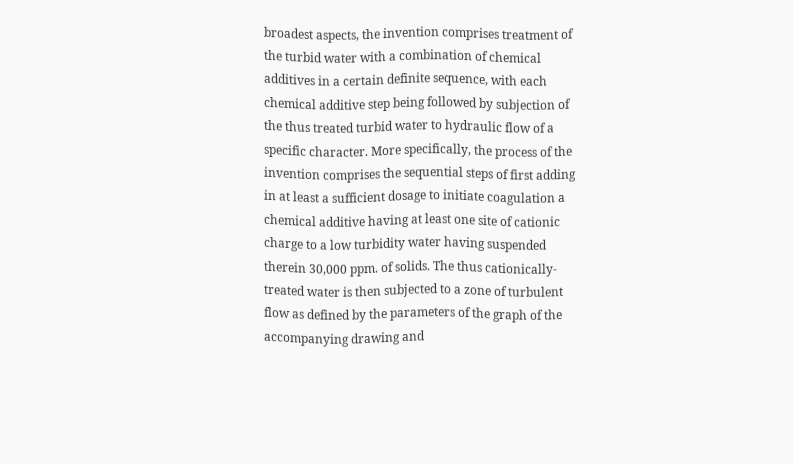broadest aspects, the invention comprises treatment of the turbid water with a combination of chemical additives in a certain definite sequence, with each chemical additive step being followed by subjection of the thus treated turbid water to hydraulic flow of a specific character. More specifically, the process of the invention comprises the sequential steps of first adding in at least a sufficient dosage to initiate coagulation a chemical additive having at least one site of cationic charge to a low turbidity water having suspended therein 30,000 ppm. of solids. The thus cationically-treated water is then subjected to a zone of turbulent flow as defined by the parameters of the graph of the accompanying drawing and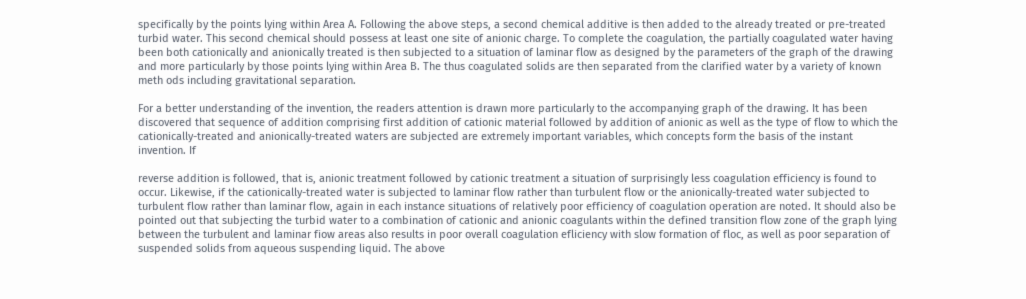specifically by the points lying within Area A. Following the above steps, a second chemical additive is then added to the already treated or pre-treated turbid water. This second chemical should possess at least one site of anionic charge. To complete the coagulation, the partially coagulated water having been both cationically and anionically treated is then subjected to a situation of laminar flow as designed by the parameters of the graph of the drawing and more particularly by those points lying within Area B. The thus coagulated solids are then separated from the clarified water by a variety of known meth ods including gravitational separation.

For a better understanding of the invention, the readers attention is drawn more particularly to the accompanying graph of the drawing. It has been discovered that sequence of addition comprising first addition of cationic material followed by addition of anionic as well as the type of flow to which the cationically-treated and anionically-treated waters are subjected are extremely important variables, which concepts form the basis of the instant invention. If

reverse addition is followed, that is, anionic treatment followed by cationic treatment a situation of surprisingly less coagulation efficiency is found to occur. Likewise, if the cationically-treated water is subjected to laminar flow rather than turbulent flow or the anionically-treated water subjected to turbulent flow rather than laminar flow, again in each instance situations of relatively poor efficiency of coagulation operation are noted. It should also be pointed out that subjecting the turbid water to a combination of cationic and anionic coagulants within the defined transition flow zone of the graph lying between the turbulent and laminar fiow areas also results in poor overall coagulation efliciency with slow formation of floc, as well as poor separation of suspended solids from aqueous suspending liquid. The above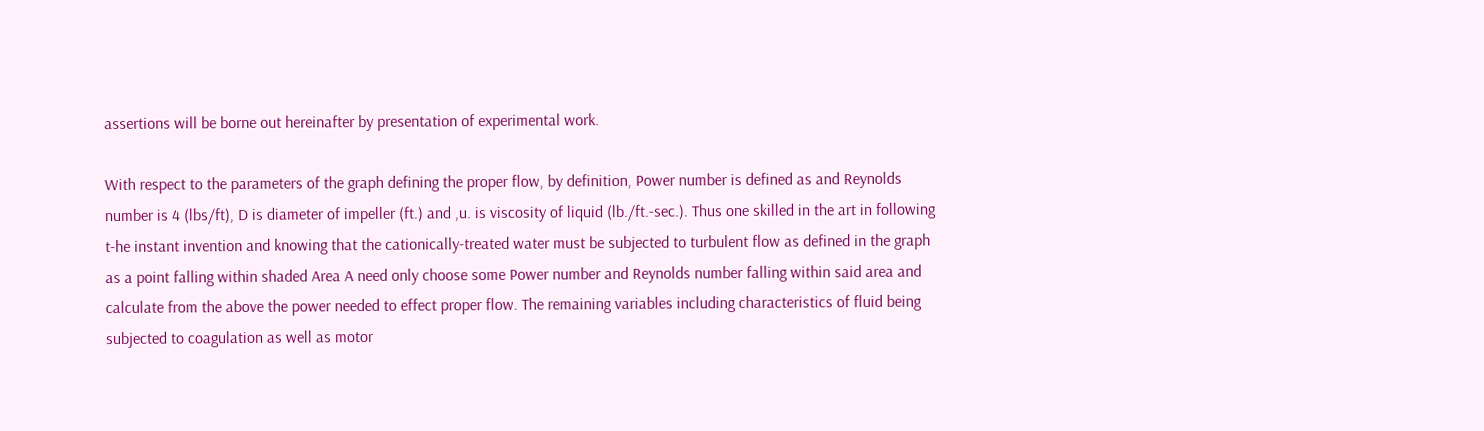assertions will be borne out hereinafter by presentation of experimental work.

With respect to the parameters of the graph defining the proper flow, by definition, Power number is defined as and Reynolds number is 4 (lbs/ft), D is diameter of impeller (ft.) and ,u. is viscosity of liquid (lb./ft.-sec.). Thus one skilled in the art in following t-he instant invention and knowing that the cationically-treated water must be subjected to turbulent flow as defined in the graph as a point falling within shaded Area A need only choose some Power number and Reynolds number falling within said area and calculate from the above the power needed to effect proper flow. The remaining variables including characteristics of fluid being subjected to coagulation as well as motor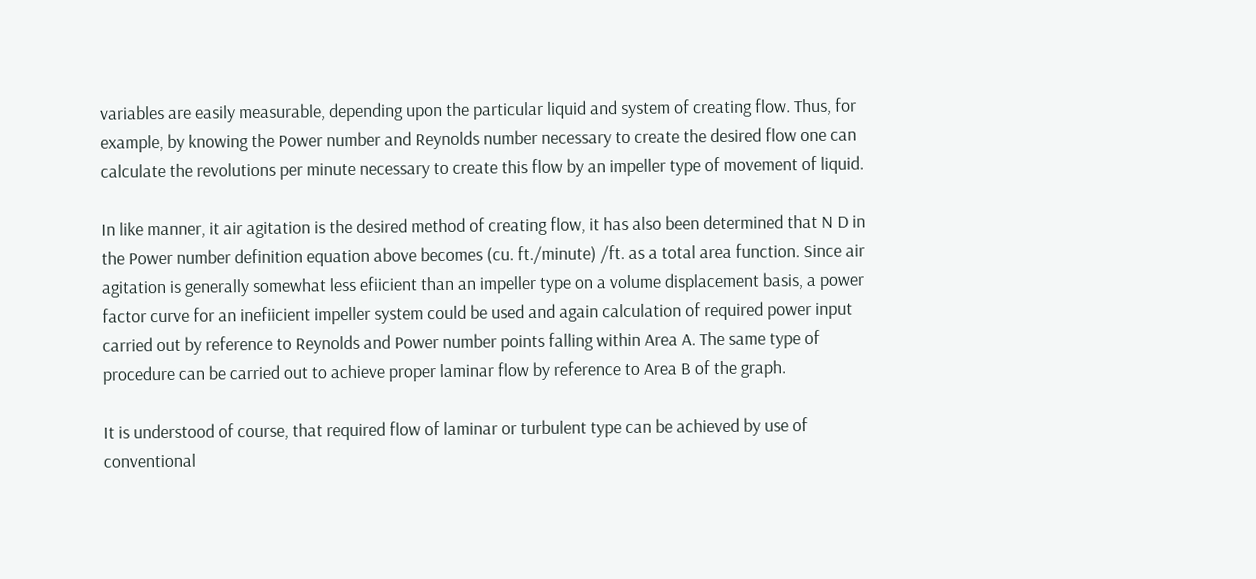variables are easily measurable, depending upon the particular liquid and system of creating flow. Thus, for example, by knowing the Power number and Reynolds number necessary to create the desired flow one can calculate the revolutions per minute necessary to create this flow by an impeller type of movement of liquid.

In like manner, it air agitation is the desired method of creating flow, it has also been determined that N D in the Power number definition equation above becomes (cu. ft./minute) /ft. as a total area function. Since air agitation is generally somewhat less efiicient than an impeller type on a volume displacement basis, a power factor curve for an inefiicient impeller system could be used and again calculation of required power input carried out by reference to Reynolds and Power number points falling within Area A. The same type of procedure can be carried out to achieve proper laminar flow by reference to Area B of the graph.

It is understood of course, that required flow of laminar or turbulent type can be achieved by use of conventional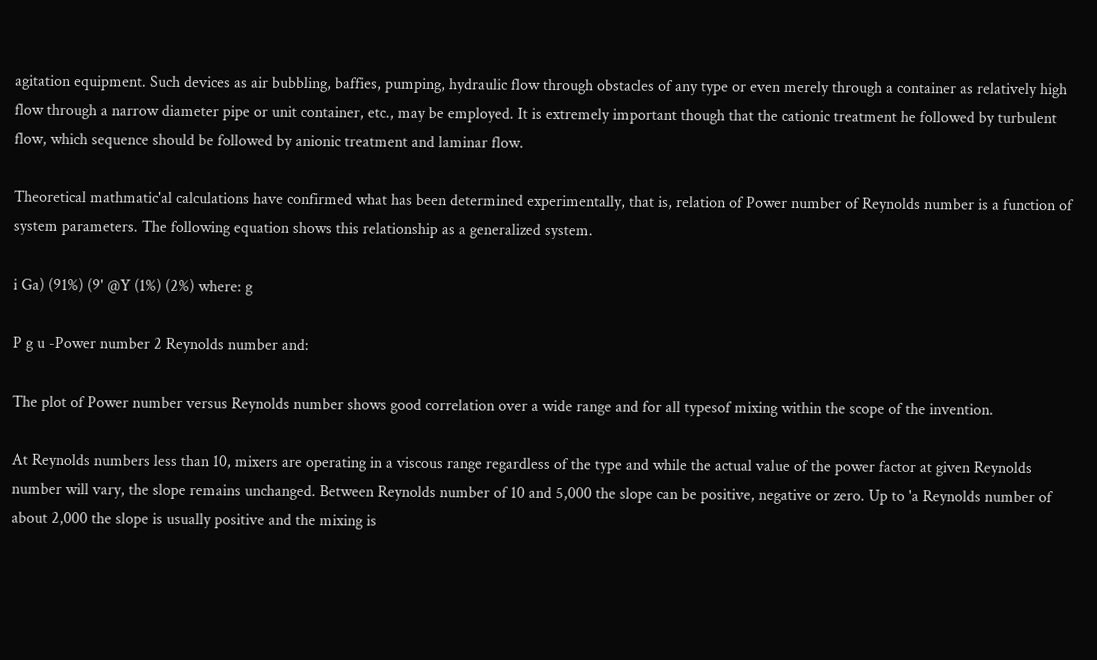agitation equipment. Such devices as air bubbling, baffies, pumping, hydraulic flow through obstacles of any type or even merely through a container as relatively high flow through a narrow diameter pipe or unit container, etc., may be employed. It is extremely important though that the cationic treatment he followed by turbulent flow, which sequence should be followed by anionic treatment and laminar flow.

Theoretical mathmatic'al calculations have confirmed what has been determined experimentally, that is, relation of Power number of Reynolds number is a function of system parameters. The following equation shows this relationship as a generalized system.

i Ga) (91%) (9' @Y (1%) (2%) where: g

P g u -Power number 2 Reynolds number and:

The plot of Power number versus Reynolds number shows good correlation over a wide range and for all typesof mixing within the scope of the invention.

At Reynolds numbers less than 10, mixers are operating in a viscous range regardless of the type and while the actual value of the power factor at given Reynolds number will vary, the slope remains unchanged. Between Reynolds number of 10 and 5,000 the slope can be positive, negative or zero. Up to 'a Reynolds number of about 2,000 the slope is usually positive and the mixing is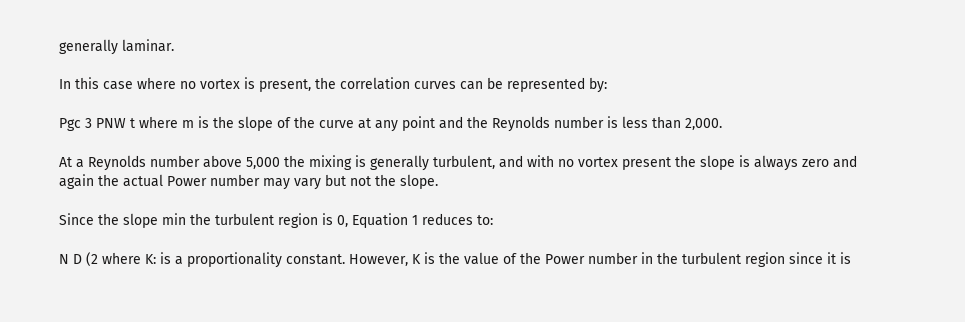generally laminar.

In this case where no vortex is present, the correlation curves can be represented by:

Pgc 3 PNW t where m is the slope of the curve at any point and the Reynolds number is less than 2,000.

At a Reynolds number above 5,000 the mixing is generally turbulent, and with no vortex present the slope is always zero and again the actual Power number may vary but not the slope.

Since the slope min the turbulent region is 0, Equation 1 reduces to:

N D (2 where K: is a proportionality constant. However, K is the value of the Power number in the turbulent region since it is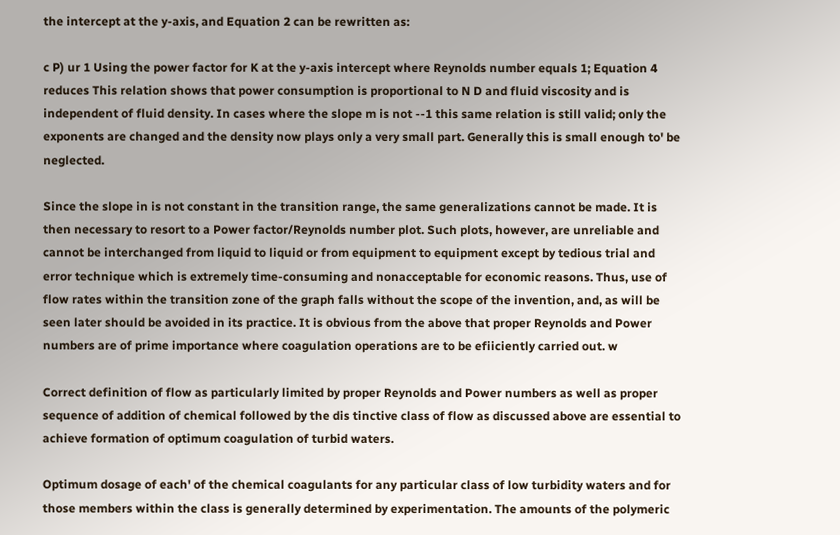the intercept at the y-axis, and Equation 2 can be rewritten as:

c P) ur 1 Using the power factor for K at the y-axis intercept where Reynolds number equals 1; Equation 4 reduces This relation shows that power consumption is proportional to N D and fluid viscosity and is independent of fluid density. In cases where the slope m is not --1 this same relation is still valid; only the exponents are changed and the density now plays only a very small part. Generally this is small enough to' be neglected.

Since the slope in is not constant in the transition range, the same generalizations cannot be made. It is then necessary to resort to a Power factor/Reynolds number plot. Such plots, however, are unreliable and cannot be interchanged from liquid to liquid or from equipment to equipment except by tedious trial and error technique which is extremely time-consuming and nonacceptable for economic reasons. Thus, use of flow rates within the transition zone of the graph falls without the scope of the invention, and, as will be seen later should be avoided in its practice. It is obvious from the above that proper Reynolds and Power numbers are of prime importance where coagulation operations are to be efiiciently carried out. w

Correct definition of flow as particularly limited by proper Reynolds and Power numbers as well as proper sequence of addition of chemical followed by the dis tinctive class of flow as discussed above are essential to achieve formation of optimum coagulation of turbid waters.

Optimum dosage of each' of the chemical coagulants for any particular class of low turbidity waters and for those members within the class is generally determined by experimentation. The amounts of the polymeric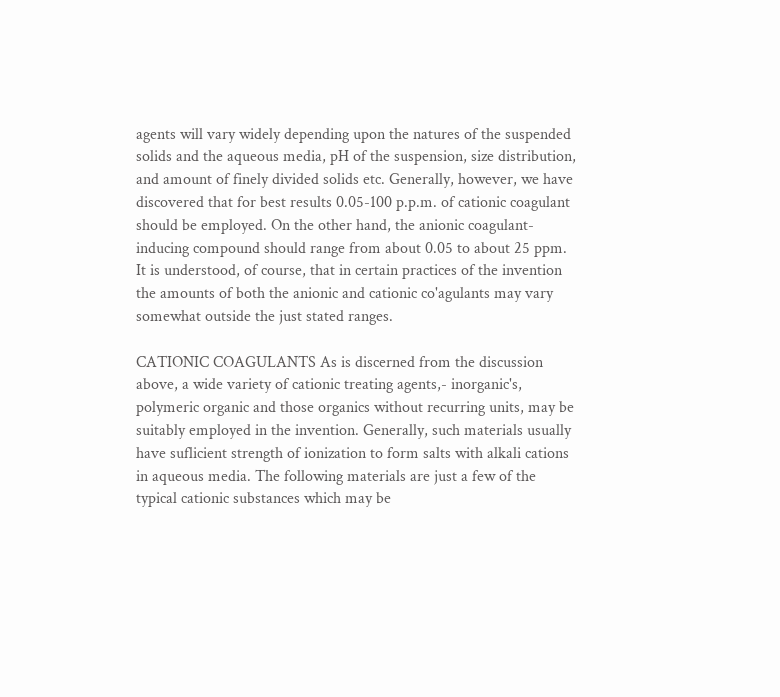agents will vary widely depending upon the natures of the suspended solids and the aqueous media, pH of the suspension, size distribution, and amount of finely divided solids etc. Generally, however, we have discovered that for best results 0.05-100 p.p.m. of cationic coagulant should be employed. On the other hand, the anionic coagulant-inducing compound should range from about 0.05 to about 25 ppm. It is understood, of course, that in certain practices of the invention the amounts of both the anionic and cationic co'agulants may vary somewhat outside the just stated ranges.

CATIONIC COAGULANTS As is discerned from the discussion above, a wide variety of cationic treating agents,- inorganic's, polymeric organic and those organics without recurring units, may be suitably employed in the invention. Generally, such materials usually have suflicient strength of ionization to form salts with alkali cations in aqueous media. The following materials are just a few of the typical cationic substances which may be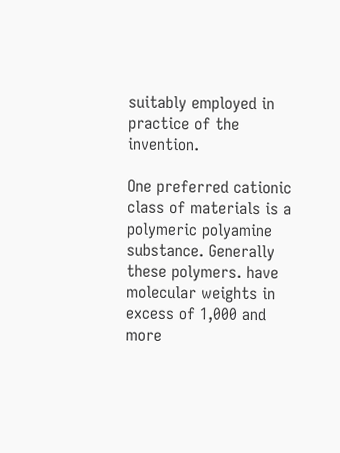suitably employed in practice of the invention.

One preferred cationic class of materials is a polymeric polyamine substance. Generally these polymers. have molecular weights in excess of 1,000 and more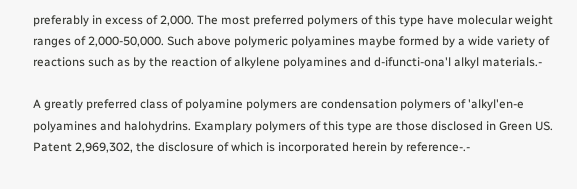preferably in excess of 2,000. The most preferred polymers of this type have molecular weight ranges of 2,000-50,000. Such above polymeric polyamines maybe formed by a wide variety of reactions such as by the reaction of alkylene polyamines and d-ifuncti-ona'l alkyl materials.-

A greatly preferred class of polyamine polymers are condensation polymers of 'alkyl'en-e polyamines and halohydrins. Examplary polymers of this type are those disclosed in Green US. Patent 2,969,302, the disclosure of which is incorporated herein by reference-.-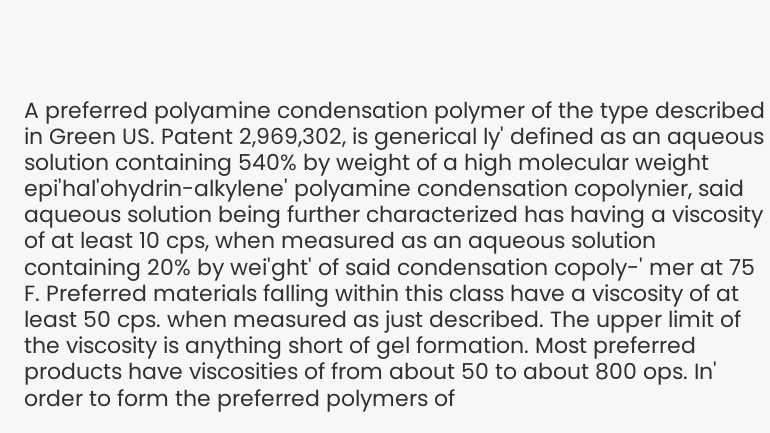A preferred polyamine condensation polymer of the type described in Green US. Patent 2,969,302, is generical ly' defined as an aqueous solution containing 540% by weight of a high molecular weight epi'hal'ohydrin-alkylene' polyamine condensation copolynier, said aqueous solution being further characterized has having a viscosity of at least 10 cps, when measured as an aqueous solution containing 20% by wei'ght' of said condensation copoly-' mer at 75 F. Preferred materials falling within this class have a viscosity of at least 50 cps. when measured as just described. The upper limit of the viscosity is anything short of gel formation. Most preferred products have viscosities of from about 50 to about 800 ops. In' order to form the preferred polymers of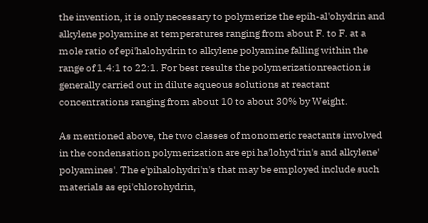the invention, it is only necessary to polymerize the epih-al'ohydrin and alkylene polyamine at temperatures ranging from about F. to F. at a mole ratio of epi'halohydrin to alkylene polyamine falling within the range of 1.4:1 to 22:1. For best results the polymerizationreaction is generally carried out in dilute aqueous solutions at reactant concentrations ranging from about 10 to about 30% by Weight.

As mentioned above, the two classes of monomeric reactants involved in the condensation polymerization are epi ha'lohyd'rin's and alkylene' polyamines'. The e'pihalohydri'n's that may be employed include such materials as epi'chlorohydrin,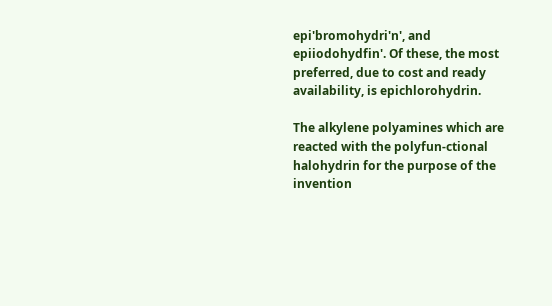epi'bromohydri'n', and epiiodohydfin'. Of these, the most preferred, due to cost and ready availability, is epichlorohydrin.

The alkylene polyamines which are reacted with the polyfun-ctional halohydrin for the purpose of the invention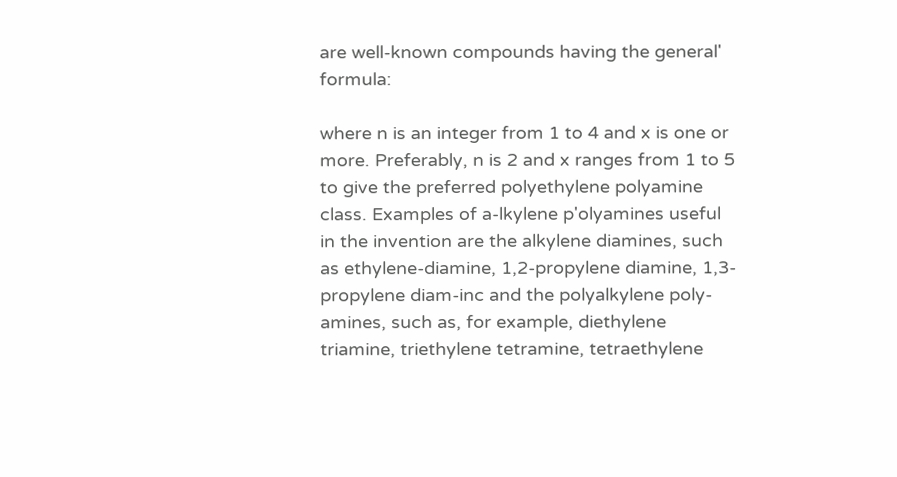are well-known compounds having the general' formula:

where n is an integer from 1 to 4 and x is one or more. Preferably, n is 2 and x ranges from 1 to 5 to give the preferred polyethylene polyamine class. Examples of a-lkylene p'olyamines useful in the invention are the alkylene diamines, such as ethylene-diamine, 1,2-propylene diamine, 1,3-propylene diam-inc and the polyalkylene poly-amines, such as, for example, diethylene triamine, triethylene tetramine, tetraethylene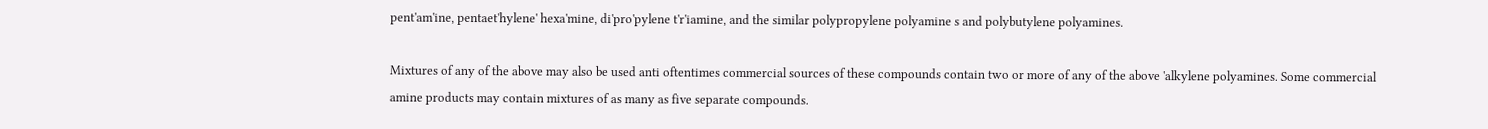pent'am'ine, pentaet'hylene' hexa'mine, di'pro'pylene t'r'iamine, and the similar polypropylene polyamine s and polybutylene polyamines.

Mixtures of any of the above may also be used anti oftentimes commercial sources of these compounds contain two or more of any of the above 'alkylene polyamines. Some commercial amine products may contain mixtures of as many as five separate compounds.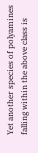Yet another species of polyamines falling within the above class is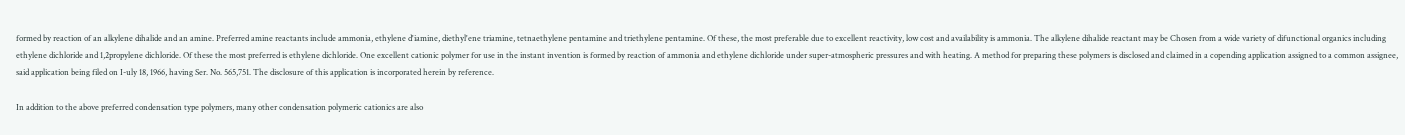formed by reaction of an alkylene dihalide and an amine. Preferred amine reactants include ammonia, ethylene d'iamine, diethyl'ene triamine, tetnaethylene pentamine and triethylene pentamine. Of these, the most preferable due to excellent reactivity, low cost and availability is ammonia. The alkylene dihalide reactant may be Chosen from a wide variety of difunctional organics including ethylene dichloride and 1,2propylene dichloride. Of these the most preferred is ethylene dichloride. One excellent cationic polymer for use in the instant invention is formed by reaction of ammonia and ethylene dichloride under super-atmospheric pressures and with heating. A method for preparing these polymers is disclosed and claimed in a copending application assigned to a common assignee, said application being filed on I-uly 18, 1966, having Ser. No. 565,751. The disclosure of this application is incorporated herein by reference.

In addition to the above preferred condensation type polymers, many other condensation polymeric cationics are also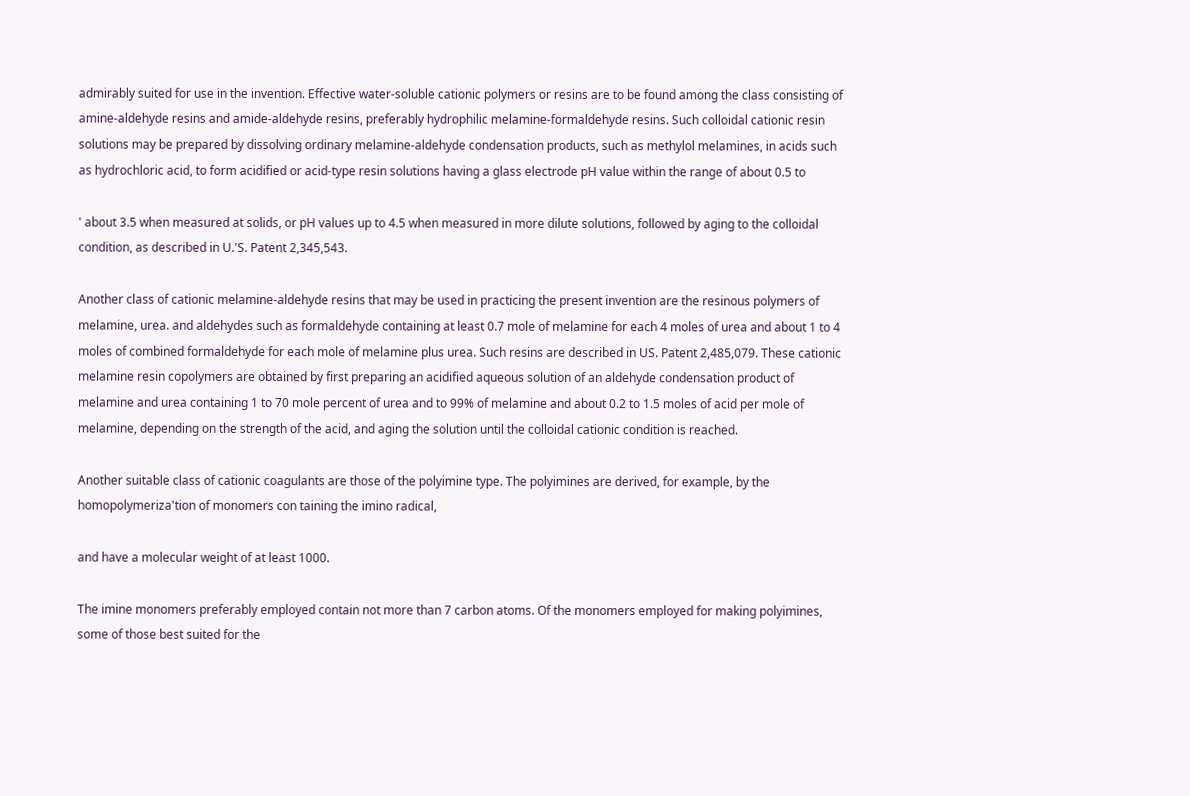admirably suited for use in the invention. Effective water-soluble cationic polymers or resins are to be found among the class consisting of amine-aldehyde resins and amide-aldehyde resins, preferably hydrophilic melamine-formaldehyde resins. Such colloidal cationic resin solutions may be prepared by dissolving ordinary melamine-aldehyde condensation products, such as methylol melamines, in acids such as hydrochloric acid, to form acidified or acid-type resin solutions having a glass electrode pH value within the range of about 0.5 to

' about 3.5 when measured at solids, or pH values up to 4.5 when measured in more dilute solutions, followed by aging to the colloidal condition, as described in U.'S. Patent 2,345,543.

Another class of cationic melamine-aldehyde resins that may be used in practicing the present invention are the resinous polymers of melamine, urea. and aldehydes such as formaldehyde containing at least 0.7 mole of melamine for each 4 moles of urea and about 1 to 4 moles of combined formaldehyde for each mole of melamine plus urea. Such resins are described in US. Patent 2,485,079. These cationic melamine resin copolymers are obtained by first preparing an acidified aqueous solution of an aldehyde condensation product of melamine and urea containing 1 to 70 mole percent of urea and to 99% of melamine and about 0.2 to 1.5 moles of acid per mole of melamine, depending on the strength of the acid, and aging the solution until the colloidal cationic condition is reached.

Another suitable class of cationic coagulants are those of the polyimine type. The polyimines are derived, for example, by the homopolymeriza'tion of monomers con taining the imino radical,

and have a molecular weight of at least 1000.

The imine monomers preferably employed contain not more than 7 carbon atoms. Of the monomers employed for making polyimines, some of those best suited for the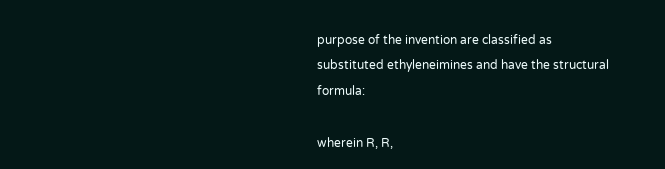purpose of the invention are classified as substituted ethyleneimines and have the structural formula:

wherein R, R,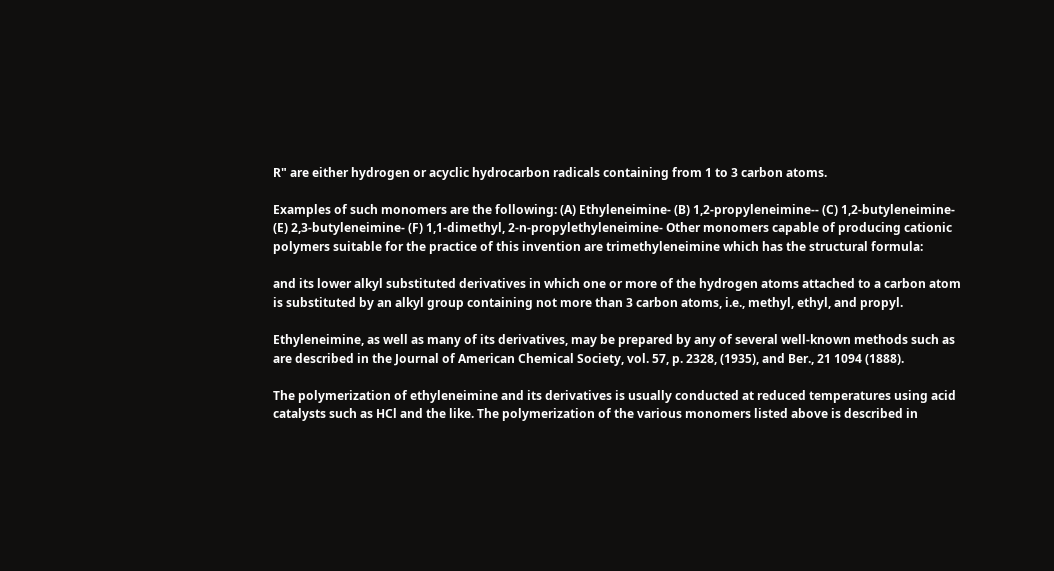R" are either hydrogen or acyclic hydrocarbon radicals containing from 1 to 3 carbon atoms.

Examples of such monomers are the following: (A) Ethyleneimine- (B) 1,2-propyleneimine-- (C) 1,2-butyleneimine- (E) 2,3-butyleneimine- (F) 1,1-dimethyl, 2-n-propylethyleneimine- Other monomers capable of producing cationic polymers suitable for the practice of this invention are trimethyleneimine which has the structural formula:

and its lower alkyl substituted derivatives in which one or more of the hydrogen atoms attached to a carbon atom is substituted by an alkyl group containing not more than 3 carbon atoms, i.e., methyl, ethyl, and propyl.

Ethyleneimine, as well as many of its derivatives, may be prepared by any of several well-known methods such as are described in the Journal of American Chemical Society, vol. 57, p. 2328, (1935), and Ber., 21 1094 (1888).

The polymerization of ethyleneimine and its derivatives is usually conducted at reduced temperatures using acid catalysts such as HCl and the like. The polymerization of the various monomers listed above is described in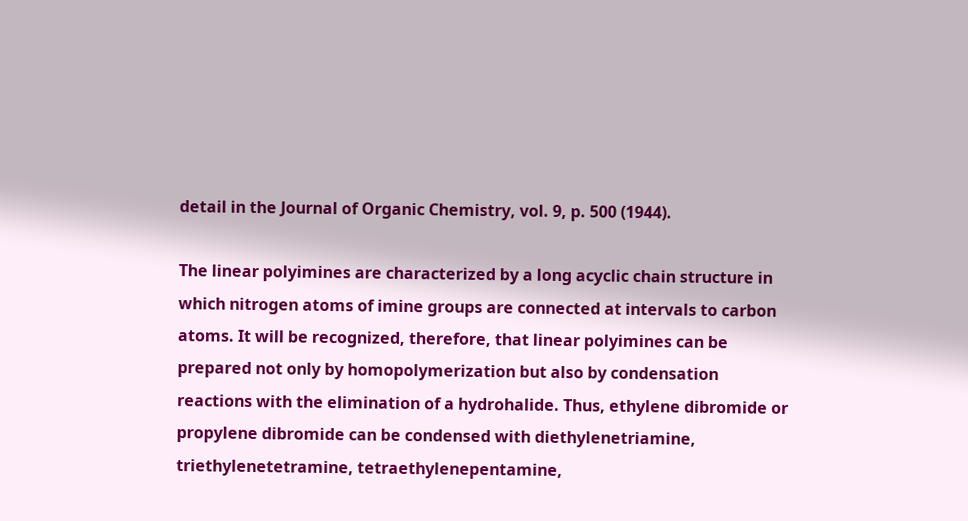detail in the Journal of Organic Chemistry, vol. 9, p. 500 (1944).

The linear polyimines are characterized by a long acyclic chain structure in which nitrogen atoms of imine groups are connected at intervals to carbon atoms. It will be recognized, therefore, that linear polyimines can be prepared not only by homopolymerization but also by condensation reactions with the elimination of a hydrohalide. Thus, ethylene dibromide or propylene dibromide can be condensed with diethylenetriamine, triethylenetetramine, tetraethylenepentamine,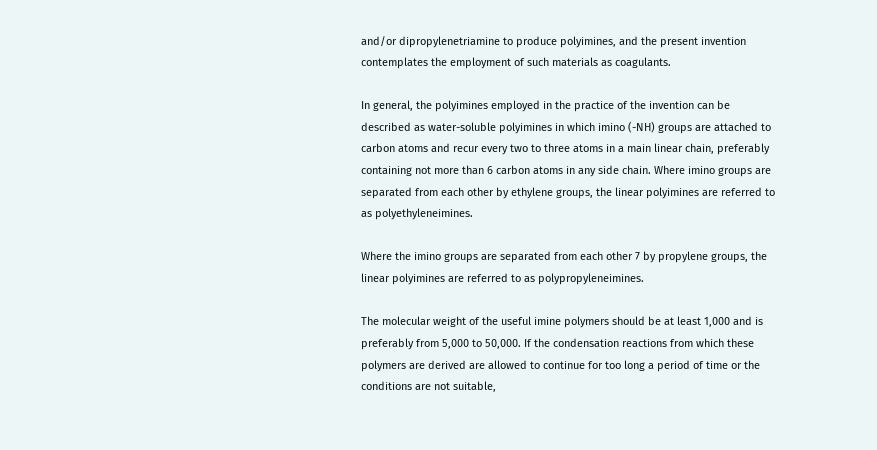and/or dipropylenetriamine to produce polyimines, and the present invention contemplates the employment of such materials as coagulants.

In general, the polyimines employed in the practice of the invention can be described as water-soluble polyimines in which imino (-NH) groups are attached to carbon atoms and recur every two to three atoms in a main linear chain, preferably containing not more than 6 carbon atoms in any side chain. Where imino groups are separated from each other by ethylene groups, the linear polyimines are referred to as polyethyleneimines.

Where the imino groups are separated from each other 7 by propylene groups, the linear polyimines are referred to as polypropyleneimines.

The molecular weight of the useful imine polymers should be at least 1,000 and is preferably from 5,000 to 50,000. If the condensation reactions from which these polymers are derived are allowed to continue for too long a period of time or the conditions are not suitable,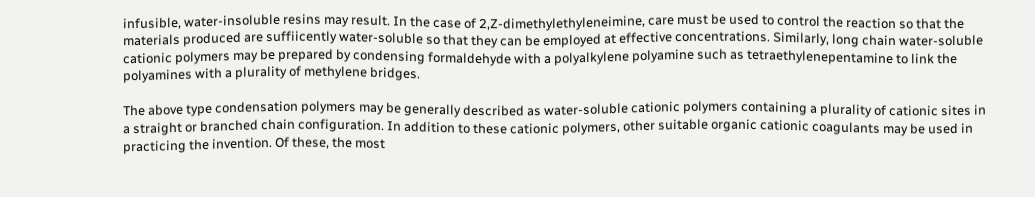infusible, water-insoluble resins may result. In the case of 2,Z-dimethylethyleneimine, care must be used to control the reaction so that the materials produced are suffiicently water-soluble so that they can be employed at effective concentrations. Similarly, long chain water-soluble cationic polymers may be prepared by condensing formaldehyde with a polyalkylene polyamine such as tetraethylenepentamine to link the polyamines with a plurality of methylene bridges.

The above type condensation polymers may be generally described as water-soluble cationic polymers containing a plurality of cationic sites in a straight or branched chain configuration. In addition to these cationic polymers, other suitable organic cationic coagulants may be used in practicing the invention. Of these, the most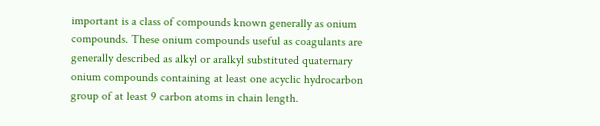important is a class of compounds known generally as onium compounds. These onium compounds useful as coagulants are generally described as alkyl or aralkyl substituted quaternary onium compounds containing at least one acyclic hydrocarbon group of at least 9 carbon atoms in chain length.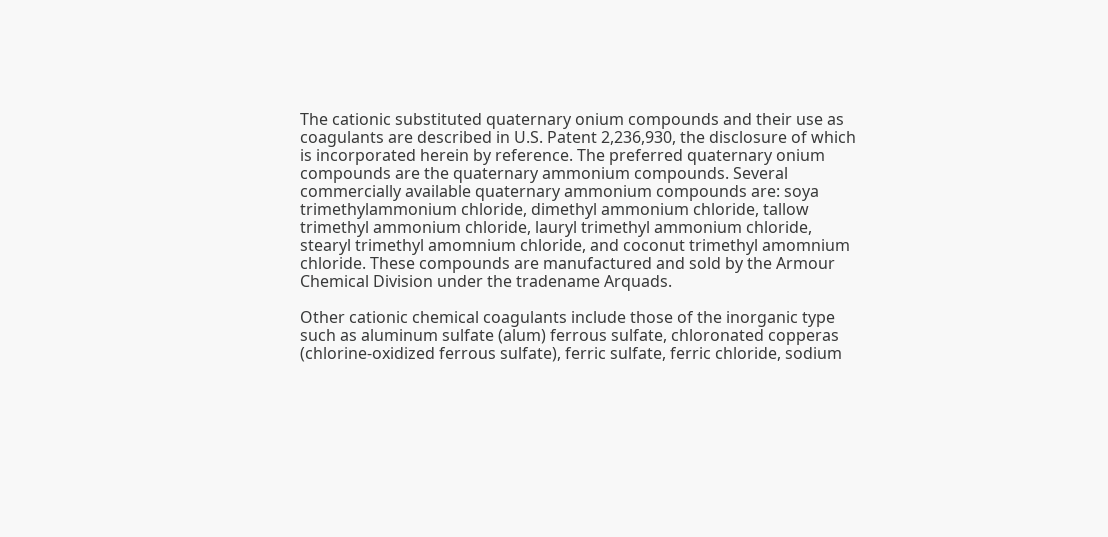The cationic substituted quaternary onium compounds and their use as coagulants are described in U.S. Patent 2,236,930, the disclosure of which is incorporated herein by reference. The preferred quaternary onium compounds are the quaternary ammonium compounds. Several commercially available quaternary ammonium compounds are: soya trimethylammonium chloride, dimethyl ammonium chloride, tallow trimethyl ammonium chloride, lauryl trimethyl ammonium chloride, stearyl trimethyl amomnium chloride, and coconut trimethyl amomnium chloride. These compounds are manufactured and sold by the Armour Chemical Division under the tradename Arquads.

Other cationic chemical coagulants include those of the inorganic type such as aluminum sulfate (alum) ferrous sulfate, chloronated copperas (chlorine-oxidized ferrous sulfate), ferric sulfate, ferric chloride, sodium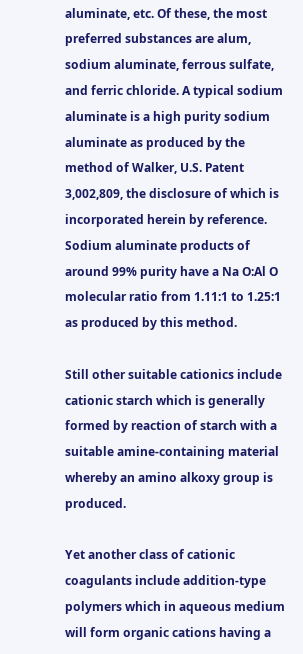aluminate, etc. Of these, the most preferred substances are alum, sodium aluminate, ferrous sulfate, and ferric chloride. A typical sodium aluminate is a high purity sodium aluminate as produced by the method of Walker, U.S. Patent 3,002,809, the disclosure of which is incorporated herein by reference. Sodium aluminate products of around 99% purity have a Na O:Al O molecular ratio from 1.11:1 to 1.25:1 as produced by this method.

Still other suitable cationics include cationic starch which is generally formed by reaction of starch with a suitable amine-containing material whereby an amino alkoxy group is produced.

Yet another class of cationic coagulants include addition-type polymers which in aqueous medium will form organic cations having a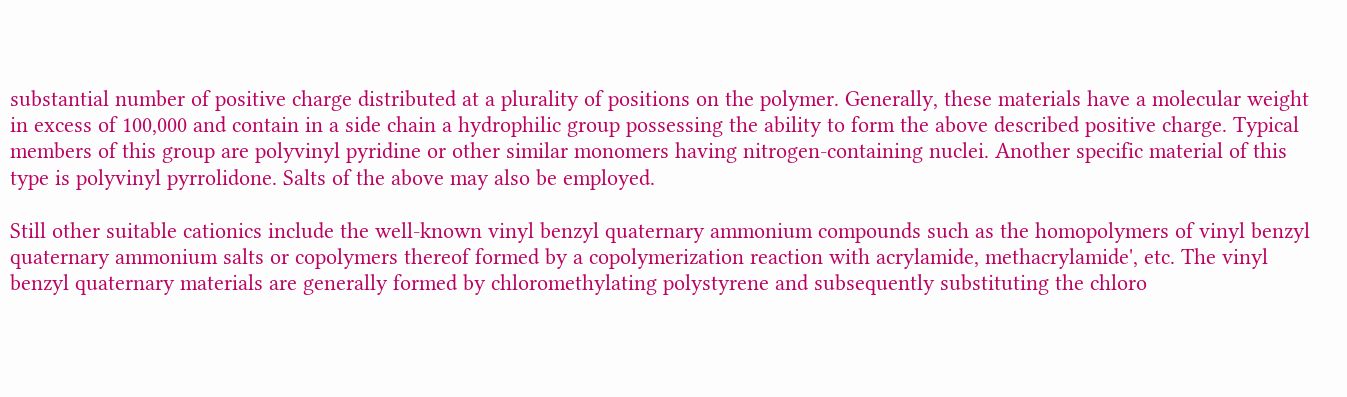substantial number of positive charge distributed at a plurality of positions on the polymer. Generally, these materials have a molecular weight in excess of 100,000 and contain in a side chain a hydrophilic group possessing the ability to form the above described positive charge. Typical members of this group are polyvinyl pyridine or other similar monomers having nitrogen-containing nuclei. Another specific material of this type is polyvinyl pyrrolidone. Salts of the above may also be employed.

Still other suitable cationics include the well-known vinyl benzyl quaternary ammonium compounds such as the homopolymers of vinyl benzyl quaternary ammonium salts or copolymers thereof formed by a copolymerization reaction with acrylamide, methacrylamide', etc. The vinyl benzyl quaternary materials are generally formed by chloromethylating polystyrene and subsequently substituting the chloro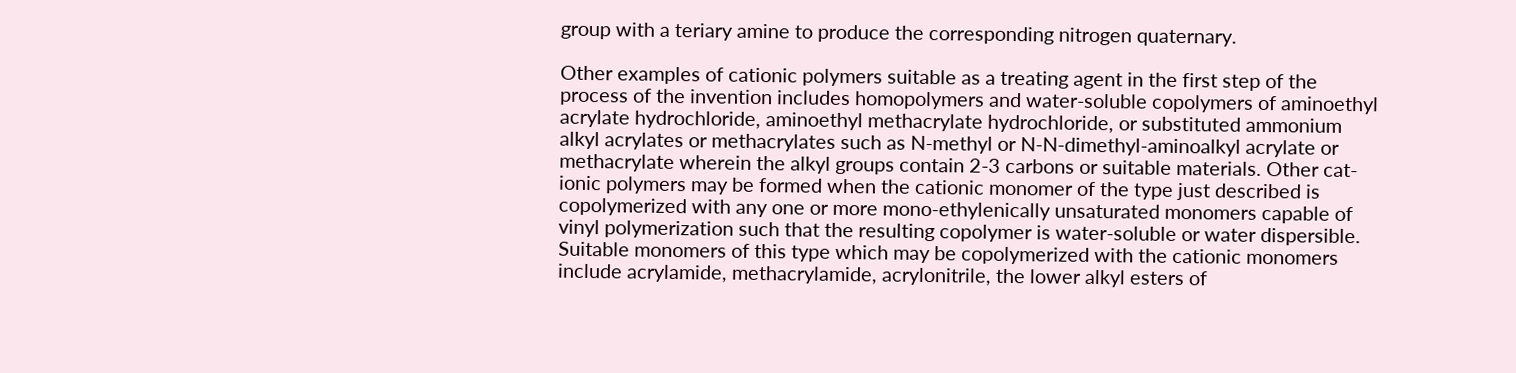group with a teriary amine to produce the corresponding nitrogen quaternary.

Other examples of cationic polymers suitable as a treating agent in the first step of the process of the invention includes homopolymers and water-soluble copolymers of aminoethyl acrylate hydrochloride, aminoethyl methacrylate hydrochloride, or substituted ammonium alkyl acrylates or methacrylates such as N-methyl or N-N-dimethyl-aminoalkyl acrylate or methacrylate wherein the alkyl groups contain 2-3 carbons or suitable materials. Other cat-ionic polymers may be formed when the cationic monomer of the type just described is copolymerized with any one or more mono-ethylenically unsaturated monomers capable of vinyl polymerization such that the resulting copolymer is water-soluble or water dispersible. Suitable monomers of this type which may be copolymerized with the cationic monomers include acrylamide, methacrylamide, acrylonitrile, the lower alkyl esters of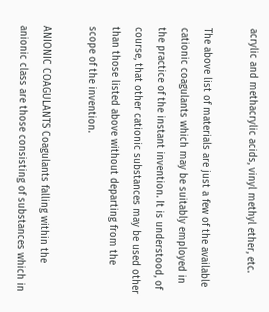acrylic and methacrylic acids, vinyl methyl ether, etc.

The above list of materials are just a few of the available cationic coagulants which may be suitably employed in the practice of the instant invention. It is understood, of course, that other cationic substances may be used other than those listed above without departing from the scope of the invention.

ANIONIC COAGULANTS Coagulants falling within the anionic class are those consisting of substances which in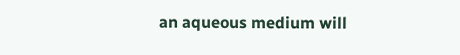an aqueous medium will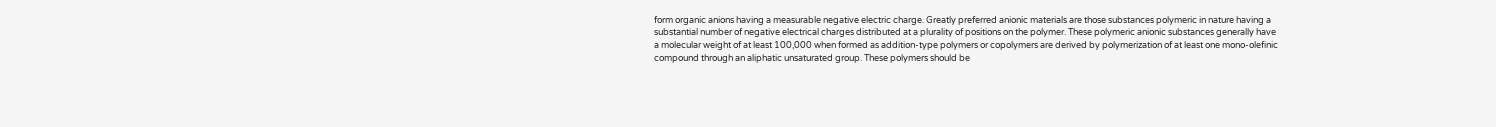form organic anions having a measurable negative electric charge. Greatly preferred anionic materials are those substances polymeric in nature having a substantial number of negative electrical charges distributed at a plurality of positions on the polymer. These polymeric anionic substances generally have a molecular weight of at least 100,000 when formed as addition-type polymers or copolymers are derived by polymerization of at least one mono-olefinic compound through an aliphatic unsaturated group. These polymers should be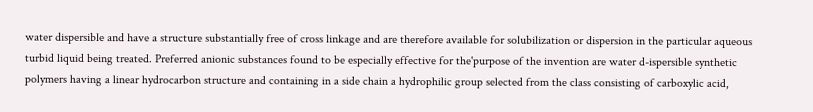water dispersible and have a structure substantially free of cross linkage and are therefore available for solubilization or dispersion in the particular aqueous turbid liquid being treated. Preferred anionic substances found to be especially effective for the'purpose of the invention are water d-ispersible synthetic polymers having a linear hydrocarbon structure and containing in a side chain a hydrophilic group selected from the class consisting of carboxylic acid,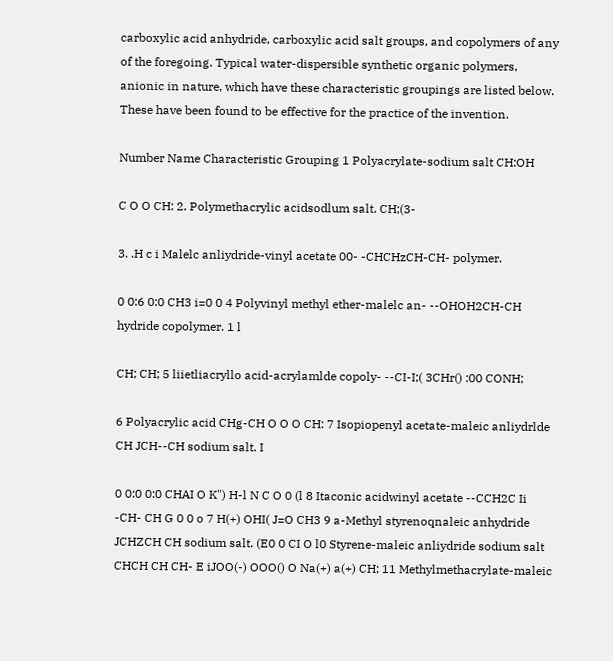carboxylic acid anhydride, carboxylic acid salt groups, and copolymers of any of the foregoing. Typical water-dispersible synthetic organic polymers, anionic in nature, which have these characteristic groupings are listed below. These have been found to be effective for the practice of the invention.

Number Name Characteristic Grouping 1 Polyacrylate-sodium salt CH:OH

C O O CH: 2. Polymethacrylic acidsodlum salt. CH;(3-

3. .H c i Malelc anliydride-vinyl acetate 00- -CHCHzCH-CH- polymer.

0 0:6 0:0 CH3 i=0 0 4 Polyvinyl methyl ether-malelc an- --OHOH2CH-CH hydride copolymer. 1 l

CH; CH; 5 liietliacryllo acid-acrylamlde copoly- --CI-I;( 3CHr() :00 CONH;

6 Polyacrylic acid CHg-CH O O O CH: 7 Isopiopenyl acetate-maleic anliydrlde CH JCH--CH sodium salt. I

0 0:0 0:0 CHAI O K") H-l N C O 0 (l 8 Itaconic acidwinyl acetate --CCH2C Ii -CH- CH G 0 0 o 7 H(+) OHI( J=O CH3 9 a-Methyl styrenoqnaleic anhydride JCHZCH CH sodium salt. (E0 0 CI O l0 Styrene-maleic anliydride sodium salt CHCH CH CH- E iJOO(-) OOO() O Na(+) a(+) CH; 11 Methylmethacrylate-maleic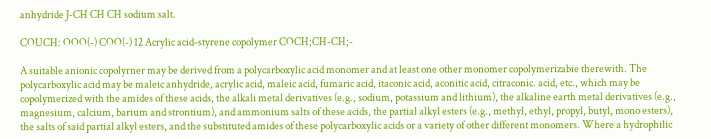anhydride J-CH CH CH sodium salt.

COUCH: OOO(-) COO(-) 12 Acrylic acid-styrene copolymer COCH;CH-CH;-

A suitable anionic copolyrner may be derived from a polycarboxylic acid monomer and at least one other monomer copolymerizabie therewith. The polycarboxylic acid may be maleic anhydride, acrylic acid, maleic acid, fumaric acid, itaconic acid, aconitic acid, citraconic. acid, etc., which may be copolymerized with the amides of these acids, the alkali metal derivatives (e.g., sodium, potassium and lithium), the alkaline earth metal derivatives (e.g., magnesium, calcium, barium and strontium), and ammonium salts of these acids, the partial alkyl esters (e.g., methyl, ethyl, propyl, butyl, mono esters), the salts of said partial alkyl esters, and the substituted amides of these polycarboxylic acids or a variety of other different monomers. Where a hydrophilic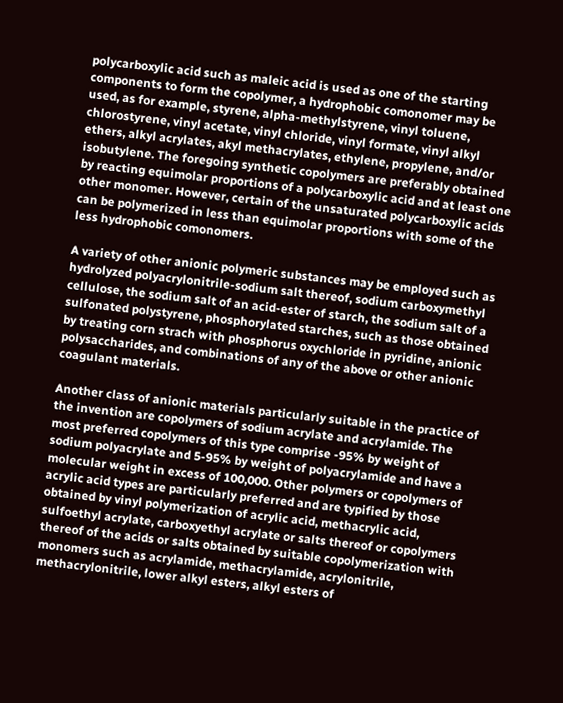polycarboxylic acid such as maleic acid is used as one of the starting components to form the copolymer, a hydrophobic comonomer may be used, as for example, styrene, alpha-methylstyrene, vinyl toluene, chlorostyrene, vinyl acetate, vinyl chloride, vinyl formate, vinyl alkyl ethers, alkyl acrylates, akyl methacrylates, ethylene, propylene, and/or isobutylene. The foregoing synthetic copolymers are preferably obtained by reacting equimolar proportions of a polycarboxylic acid and at least one other monomer. However, certain of the unsaturated polycarboxylic acids can be polymerized in less than equimolar proportions with some of the less hydrophobic comonomers.

A variety of other anionic polymeric substances may be employed such as hydrolyzed polyacrylonitrile-sodium salt thereof, sodium carboxymethyl cellulose, the sodium salt of an acid-ester of starch, the sodium salt of a sulfonated polystyrene, phosphorylated starches, such as those obtained by treating corn strach with phosphorus oxychloride in pyridine, anionic polysaccharides, and combinations of any of the above or other anionic coagulant materials.

Another class of anionic materials particularly suitable in the practice of the invention are copolymers of sodium acrylate and acrylamide. The most preferred copolymers of this type comprise -95% by weight of sodium polyacrylate and 5-95% by weight of polyacrylamide and have a molecular weight in excess of 100,000. Other polymers or copolymers of acrylic acid types are particularly preferred and are typified by those obtained by vinyl polymerization of acrylic acid, methacrylic acid, sulfoethyl acrylate, carboxyethyl acrylate or salts thereof or copolymers thereof of the acids or salts obtained by suitable copolymerization with monomers such as acrylamide, methacrylamide, acrylonitrile, methacrylonitrile, lower alkyl esters, alkyl esters of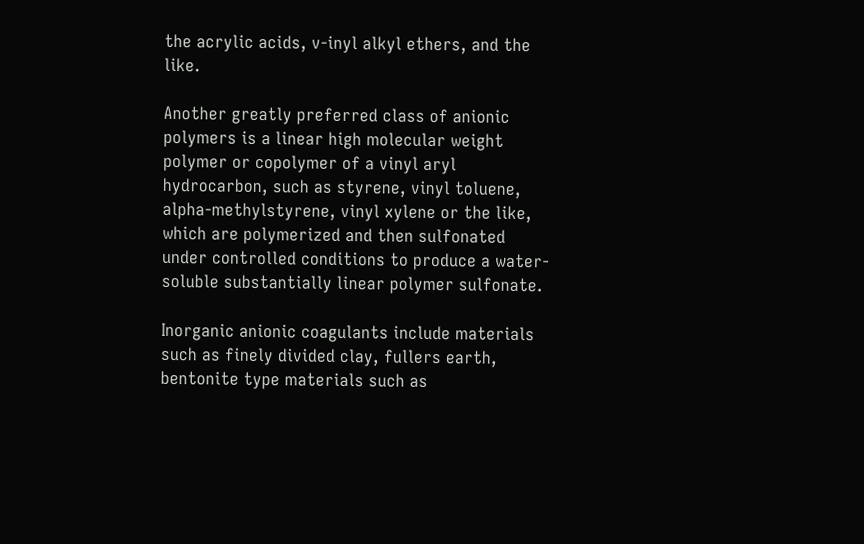the acrylic acids, v-inyl alkyl ethers, and the like.

Another greatly preferred class of anionic polymers is a linear high molecular weight polymer or copolymer of a vinyl aryl hydrocarbon, such as styrene, vinyl toluene, alpha-methylstyrene, vinyl xylene or the like, which are polymerized and then sulfonated under controlled conditions to produce a water-soluble substantially linear polymer sulfonate.

Inorganic anionic coagulants include materials such as finely divided clay, fullers earth, bentonite type materials such as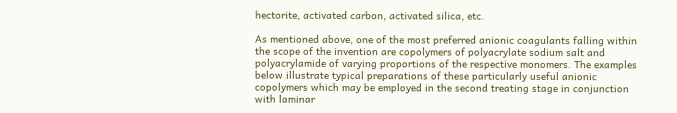hectorite, activated carbon, activated silica, etc.

As mentioned above, one of the most preferred anionic coagulants falling within the scope of the invention are copolymers of polyacrylate sodium salt and polyacrylamide of varying proportions of the respective monomers. The examples below illustrate typical preparations of these particularly useful anionic copolymers which may be employed in the second treating stage in conjunction with laminar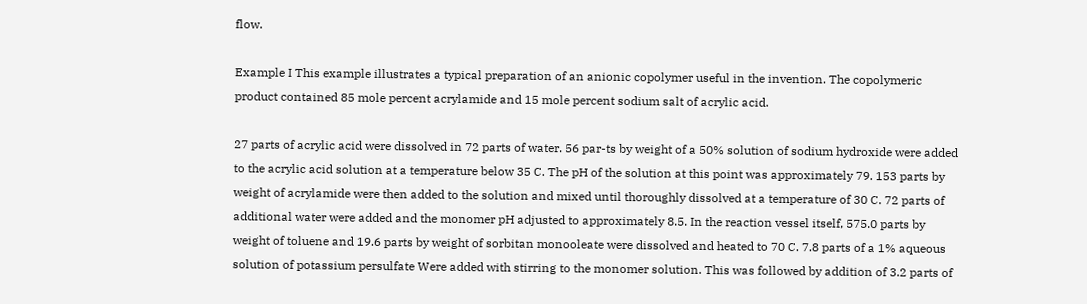flow.

Example I This example illustrates a typical preparation of an anionic copolymer useful in the invention. The copolymeric product contained 85 mole percent acrylamide and 15 mole percent sodium salt of acrylic acid.

27 parts of acrylic acid were dissolved in 72 parts of water. 56 par-ts by weight of a 50% solution of sodium hydroxide were added to the acrylic acid solution at a temperature below 35 C. The pH of the solution at this point was approximately 79. 153 parts by weight of acrylamide were then added to the solution and mixed until thoroughly dissolved at a temperature of 30 C. 72 parts of additional water were added and the monomer pH adjusted to approximately 8.5. In the reaction vessel itself, 575.0 parts by weight of toluene and 19.6 parts by weight of sorbitan monooleate were dissolved and heated to 70 C. 7.8 parts of a 1% aqueous solution of potassium persulfate Were added with stirring to the monomer solution. This was followed by addition of 3.2 parts of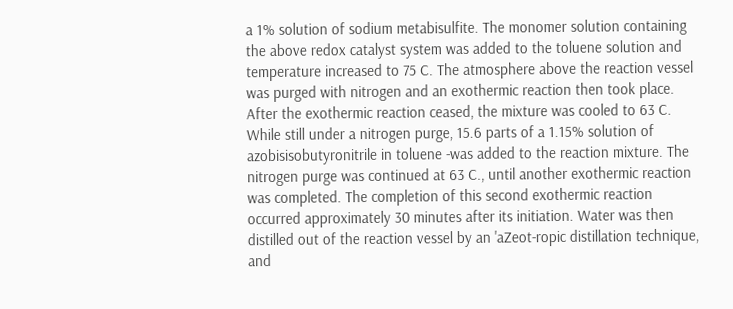a 1% solution of sodium metabisulfite. The monomer solution containing the above redox catalyst system was added to the toluene solution and temperature increased to 75 C. The atmosphere above the reaction vessel was purged with nitrogen and an exothermic reaction then took place. After the exothermic reaction ceased, the mixture was cooled to 63 C. While still under a nitrogen purge, 15.6 parts of a 1.15% solution of azobisisobutyronitrile in toluene -was added to the reaction mixture. The nitrogen purge was continued at 63 C., until another exothermic reaction was completed. The completion of this second exothermic reaction occurred approximately 30 minutes after its initiation. Water was then distilled out of the reaction vessel by an 'aZeot-ropic distillation technique, and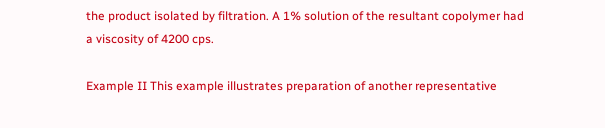the product isolated by filtration. A 1% solution of the resultant copolymer had a viscosity of 4200 cps.

Example II This example illustrates preparation of another representative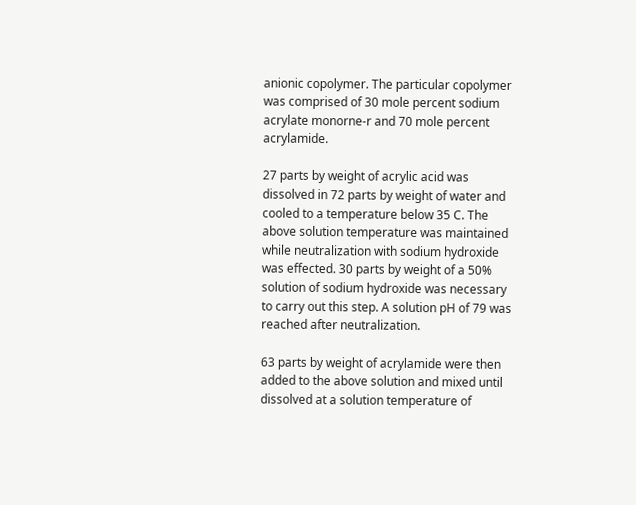anionic copolymer. The particular copolymer was comprised of 30 mole percent sodium acrylate monorne-r and 70 mole percent acrylamide.

27 parts by weight of acrylic acid was dissolved in 72 parts by weight of water and cooled to a temperature below 35 C. The above solution temperature was maintained while neutralization with sodium hydroxide was effected. 30 parts by weight of a 50% solution of sodium hydroxide was necessary to carry out this step. A solution pH of 79 was reached after neutralization.

63 parts by weight of acrylamide were then added to the above solution and mixed until dissolved at a solution temperature of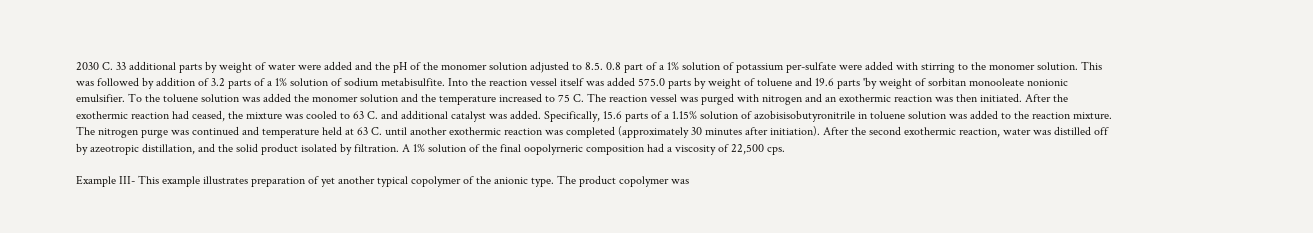2030 C. 33 additional parts by weight of water were added and the pH of the monomer solution adjusted to 8.5. 0.8 part of a 1% solution of potassium per-sulfate were added with stirring to the monomer solution. This was followed by addition of 3.2 parts of a 1% solution of sodium metabisulfite. Into the reaction vessel itself was added 575.0 parts by weight of toluene and 19.6 parts 'by weight of sorbitan monooleate nonionic emulsifier. To the toluene solution was added the monomer solution and the temperature increased to 75 C. The reaction vessel was purged with nitrogen and an exothermic reaction was then initiated. After the exothermic reaction had ceased, the mixture was cooled to 63 C. and additional catalyst was added. Specifically, 15.6 parts of a 1.15% solution of azobisisobutyronitrile in toluene solution was added to the reaction mixture. The nitrogen purge was continued and temperature held at 63 C. until another exothermic reaction was completed (approximately 30 minutes after initiation). After the second exothermic reaction, water was distilled off by azeotropic distillation, and the solid product isolated by filtration. A 1% solution of the final oopolyrneric composition had a viscosity of 22,500 cps.

Example III- This example illustrates preparation of yet another typical copolymer of the anionic type. The product copolymer was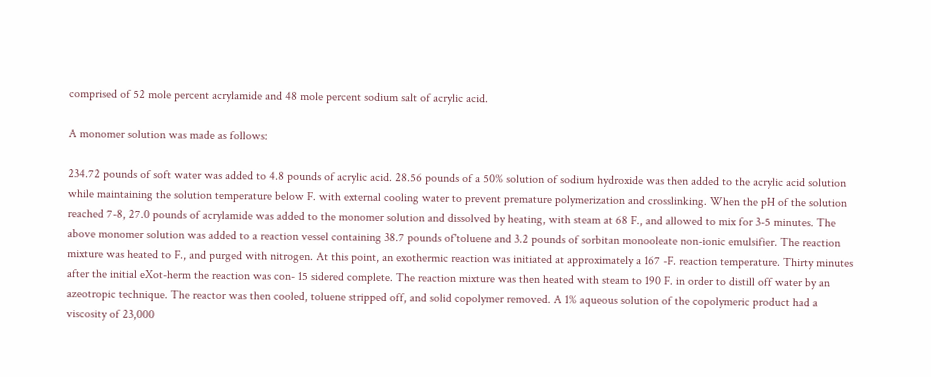comprised of 52 mole percent acrylamide and 48 mole percent sodium salt of acrylic acid.

A monomer solution was made as follows:

234.72 pounds of soft water was added to 4.8 pounds of acrylic acid. 28.56 pounds of a 50% solution of sodium hydroxide was then added to the acrylic acid solution while maintaining the solution temperature below F. with external cooling water to prevent premature polymerization and crosslinking. When the pH of the solution reached 7-8, 27.0 pounds of acrylamide was added to the monomer solution and dissolved by heating, with steam at 68 F., and allowed to mix for 3-5 minutes. The above monomer solution was added to a reaction vessel containing 38.7 pounds of'toluene and 3.2 pounds of sorbitan monooleate non-ionic emulsifier. The reaction mixture was heated to F., and purged with nitrogen. At this point, an exothermic reaction was initiated at approximately a 167 -F. reaction temperature. Thirty minutes after the initial eXot-herm the reaction was con- 15 sidered complete. The reaction mixture was then heated with steam to 190 F. in order to distill off water by an azeotropic technique. The reactor was then cooled, toluene stripped off, and solid copolymer removed. A 1% aqueous solution of the copolymeric product had a viscosity of 23,000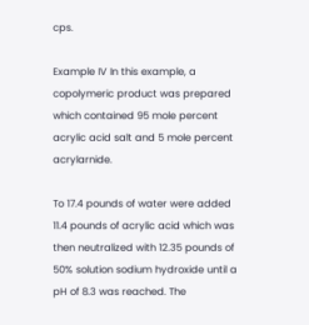cps.

Example IV In this example, a copolymeric product was prepared which contained 95 mole percent acrylic acid salt and 5 mole percent acrylarnide.

To 17.4 pounds of water were added 11.4 pounds of acrylic acid which was then neutralized with 12.35 pounds of 50% solution sodium hydroxide until a pH of 8.3 was reached. The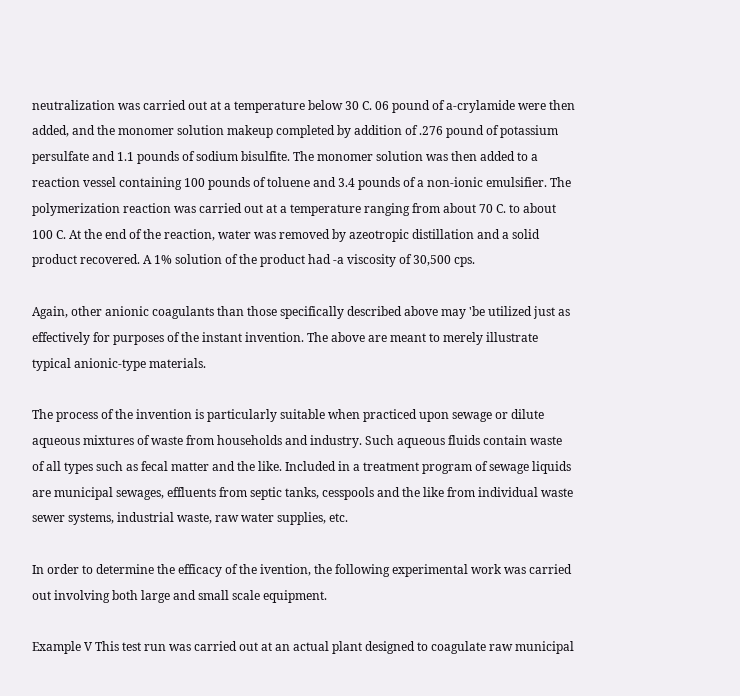neutralization was carried out at a temperature below 30 C. 06 pound of a-crylamide were then added, and the monomer solution makeup completed by addition of .276 pound of potassium persulfate and 1.1 pounds of sodium bisulfite. The monomer solution was then added to a reaction vessel containing 100 pounds of toluene and 3.4 pounds of a non-ionic emulsifier. The polymerization reaction was carried out at a temperature ranging from about 70 C. to about 100 C. At the end of the reaction, water was removed by azeotropic distillation and a solid product recovered. A 1% solution of the product had -a viscosity of 30,500 cps.

Again, other anionic coagulants than those specifically described above may 'be utilized just as effectively for purposes of the instant invention. The above are meant to merely illustrate typical anionic-type materials.

The process of the invention is particularly suitable when practiced upon sewage or dilute aqueous mixtures of waste from households and industry. Such aqueous fluids contain waste of all types such as fecal matter and the like. Included in a treatment program of sewage liquids are municipal sewages, effluents from septic tanks, cesspools and the like from individual waste sewer systems, industrial waste, raw water supplies, etc.

In order to determine the efficacy of the ivention, the following experimental work was carried out involving both large and small scale equipment.

Example V This test run was carried out at an actual plant designed to coagulate raw municipal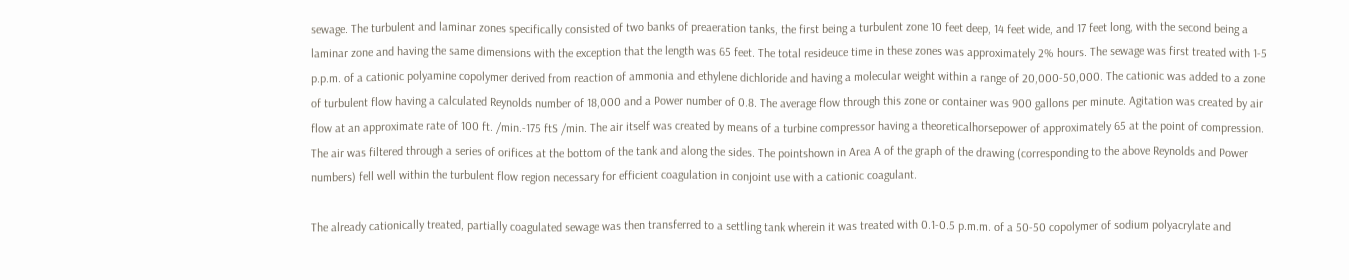sewage. The turbulent and laminar zones specifically consisted of two banks of preaeration tanks, the first being a turbulent zone 10 feet deep, 14 feet wide, and 17 feet long, with the second being a laminar zone and having the same dimensions with the exception that the length was 65 feet. The total resideuce time in these zones was approximately 2% hours. The sewage was first treated with 1-5 p.p.m. of a cationic polyamine copolymer derived from reaction of ammonia and ethylene dichloride and having a molecular weight within a range of 20,000-50,000. The cationic was added to a zone of turbulent flow having a calculated Reynolds number of 18,000 and a Power number of 0.8. The average flow through this zone or container was 900 gallons per minute. Agitation was created by air flow at an approximate rate of 100 ft. /min.-175 ftS /min. The air itself was created by means of a turbine compressor having a theoreticalhorsepower of approximately 65 at the point of compression. The air was filtered through a series of orifices at the bottom of the tank and along the sides. The pointshown in Area A of the graph of the drawing (corresponding to the above Reynolds and Power numbers) fell well within the turbulent flow region necessary for efficient coagulation in conjoint use with a cationic coagulant.

The already cationically treated, partially coagulated sewage was then transferred to a settling tank wherein it was treated with 0.1-0.5 p.m.m. of a 50-50 copolymer of sodium polyacrylate and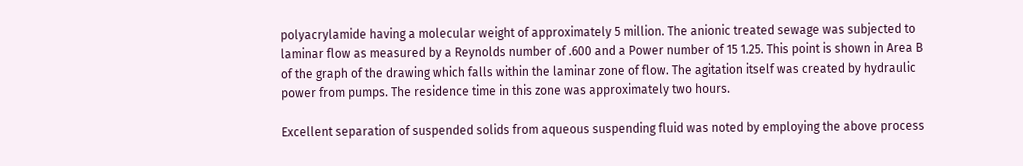polyacrylamide having a molecular weight of approximately 5 million. The anionic treated sewage was subjected to laminar flow as measured by a Reynolds number of .600 and a Power number of 15 1.25. This point is shown in Area B of the graph of the drawing which falls within the laminar zone of flow. The agitation itself was created by hydraulic power from pumps. The residence time in this zone was approximately two hours.

Excellent separation of suspended solids from aqueous suspending fluid was noted by employing the above process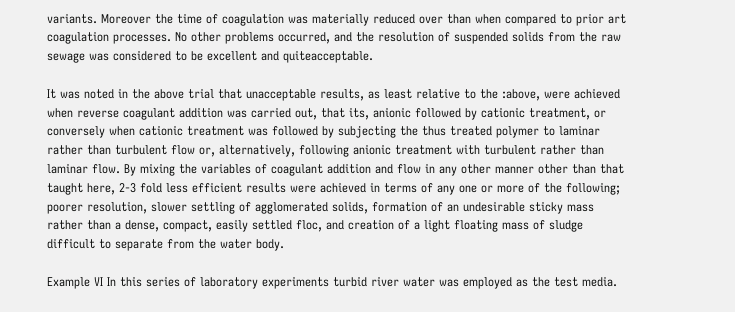variants. Moreover the time of coagulation was materially reduced over than when compared to prior art coagulation processes. No other problems occurred, and the resolution of suspended solids from the raw sewage was considered to be excellent and quiteacceptable.

It was noted in the above trial that unacceptable results, as least relative to the :above, were achieved when reverse coagulant addition was carried out, that its, anionic followed by cationic treatment, or conversely when cationic treatment was followed by subjecting the thus treated polymer to laminar rather than turbulent flow or, alternatively, following anionic treatment with turbulent rather than laminar flow. By mixing the variables of coagulant addition and flow in any other manner other than that taught here, 2-3 fold less efficient results were achieved in terms of any one or more of the following; poorer resolution, slower settling of agglomerated solids, formation of an undesirable sticky mass rather than a dense, compact, easily settled floc, and creation of a light floating mass of sludge difficult to separate from the water body.

Example VI In this series of laboratory experiments turbid river water was employed as the test media.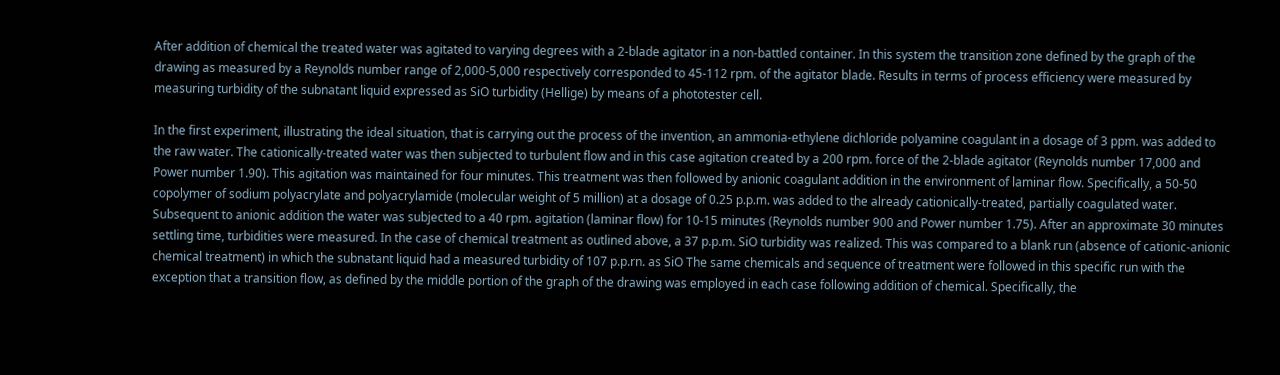After addition of chemical the treated water was agitated to varying degrees with a 2-blade agitator in a non-battled container. In this system the transition zone defined by the graph of the drawing as measured by a Reynolds number range of 2,000-5,000 respectively corresponded to 45-112 rpm. of the agitator blade. Results in terms of process efficiency were measured by measuring turbidity of the subnatant liquid expressed as SiO turbidity (Hellige) by means of a phototester cell.

In the first experiment, illustrating the ideal situation, that is carrying out the process of the invention, an ammonia-ethylene dichloride polyamine coagulant in a dosage of 3 ppm. was added to the raw water. The cationically-treated water was then subjected to turbulent flow and in this case agitation created by a 200 rpm. force of the 2-blade agitator (Reynolds number 17,000 and Power number 1.90). This agitation was maintained for four minutes. This treatment was then followed by anionic coagulant addition in the environment of laminar flow. Specifically, a 50-50 copolymer of sodium polyacrylate and polyacrylamide (molecular weight of 5 million) at a dosage of 0.25 p.p.m. was added to the already cationically-treated, partially coagulated water. Subsequent to anionic addition the water was subjected to a 40 rpm. agitation (laminar flow) for 10-15 minutes (Reynolds number 900 and Power number 1.75). After an approximate 30 minutes settling time, turbidities were measured. In the case of chemical treatment as outlined above, a 37 p.p.m. SiO turbidity was realized. This was compared to a blank run (absence of cationic-anionic chemical treatment) in which the subnatant liquid had a measured turbidity of 107 p.p.rn. as SiO The same chemicals and sequence of treatment were followed in this specific run with the exception that a transition flow, as defined by the middle portion of the graph of the drawing was employed in each case following addition of chemical. Specifically, the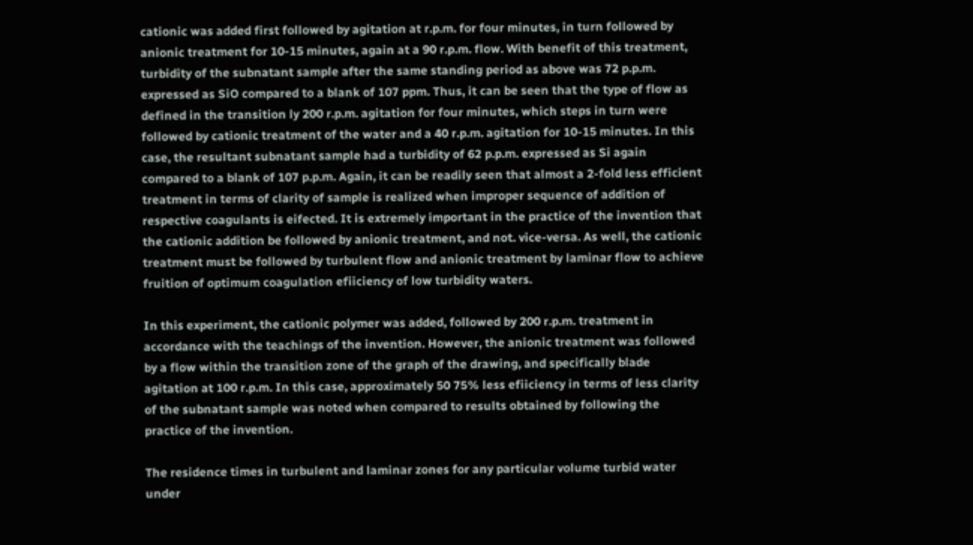cationic was added first followed by agitation at r.p.m. for four minutes, in turn followed by anionic treatment for 10-15 minutes, again at a 90 r.p.m. flow. With benefit of this treatment, turbidity of the subnatant sample after the same standing period as above was 72 p.p.m. expressed as SiO compared to a blank of 107 ppm. Thus, it can be seen that the type of flow as defined in the transition ly 200 r.p.m. agitation for four minutes, which steps in turn were followed by cationic treatment of the water and a 40 r.p.m. agitation for 10-15 minutes. In this case, the resultant subnatant sample had a turbidity of 62 p.p.m. expressed as Si again compared to a blank of 107 p.p.m. Again, it can be readily seen that almost a 2-fold less efficient treatment in terms of clarity of sample is realized when improper sequence of addition of respective coagulants is eifected. It is extremely important in the practice of the invention that the cationic addition be followed by anionic treatment, and not. vice-versa. As well, the cationic treatment must be followed by turbulent flow and anionic treatment by laminar flow to achieve fruition of optimum coagulation efiiciency of low turbidity waters.

In this experiment, the cationic polymer was added, followed by 200 r.p.m. treatment in accordance with the teachings of the invention. However, the anionic treatment was followed by a flow within the transition zone of the graph of the drawing, and specifically blade agitation at 100 r.p.m. In this case, approximately 50 75% less efiiciency in terms of less clarity of the subnatant sample was noted when compared to results obtained by following the practice of the invention.

The residence times in turbulent and laminar zones for any particular volume turbid water under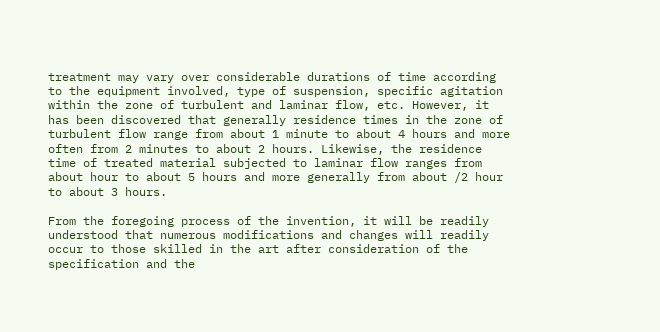treatment may vary over considerable durations of time according to the equipment involved, type of suspension, specific agitation within the zone of turbulent and laminar flow, etc. However, it has been discovered that generally residence times in the zone of turbulent flow range from about 1 minute to about 4 hours and more often from 2 minutes to about 2 hours. Likewise, the residence time of treated material subjected to laminar flow ranges from about hour to about 5 hours and more generally from about /2 hour to about 3 hours.

From the foregoing process of the invention, it will be readily understood that numerous modifications and changes will readily occur to those skilled in the art after consideration of the specification and the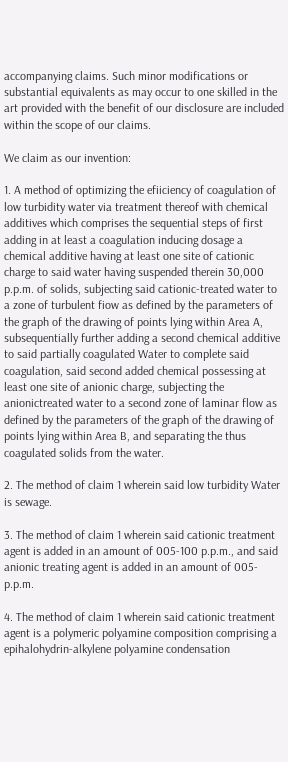accompanying claims. Such minor modifications or substantial equivalents as may occur to one skilled in the art provided with the benefit of our disclosure are included within the scope of our claims.

We claim as our invention:

1. A method of optimizing the efiiciency of coagulation of low turbidity water via treatment thereof with chemical additives which comprises the sequential steps of first adding in at least a coagulation inducing dosage a chemical additive having at least one site of cationic charge to said water having suspended therein 30,000 p.p.m. of solids, subjecting said cationic-treated water to a zone of turbulent fiow as defined by the parameters of the graph of the drawing of points lying within Area A, subsequentially further adding a second chemical additive to said partially coagulated Water to complete said coagulation, said second added chemical possessing at least one site of anionic charge, subjecting the anionictreated water to a second zone of laminar flow as defined by the parameters of the graph of the drawing of points lying within Area B, and separating the thus coagulated solids from the water.

2. The method of claim 1 wherein said low turbidity Water is sewage.

3. The method of claim 1 wherein said cationic treatment agent is added in an amount of 005-100 p.p.m., and said anionic treating agent is added in an amount of 005- p.p.m.

4. The method of claim 1 wherein said cationic treatment agent is a polymeric polyamine composition comprising a epihalohydrin-alkylene polyamine condensation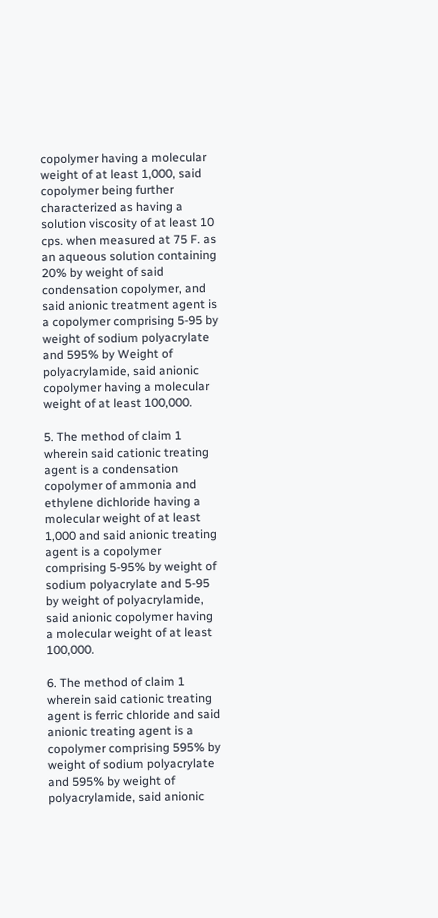copolymer having a molecular weight of at least 1,000, said copolymer being further characterized as having a solution viscosity of at least 10 cps. when measured at 75 F. as an aqueous solution containing 20% by weight of said condensation copolymer, and said anionic treatment agent is a copolymer comprising 5-95 by weight of sodium polyacrylate and 595% by Weight of polyacrylamide, said anionic copolymer having a molecular weight of at least 100,000.

5. The method of claim 1 wherein said cationic treating agent is a condensation copolymer of ammonia and ethylene dichloride having a molecular weight of at least 1,000 and said anionic treating agent is a copolymer comprising 5-95% by weight of sodium polyacrylate and 5-95 by weight of polyacrylamide, said anionic copolymer having a molecular weight of at least 100,000.

6. The method of claim 1 wherein said cationic treating agent is ferric chloride and said anionic treating agent is a copolymer comprising 595% by weight of sodium polyacrylate and 595% by weight of polyacrylamide, said anionic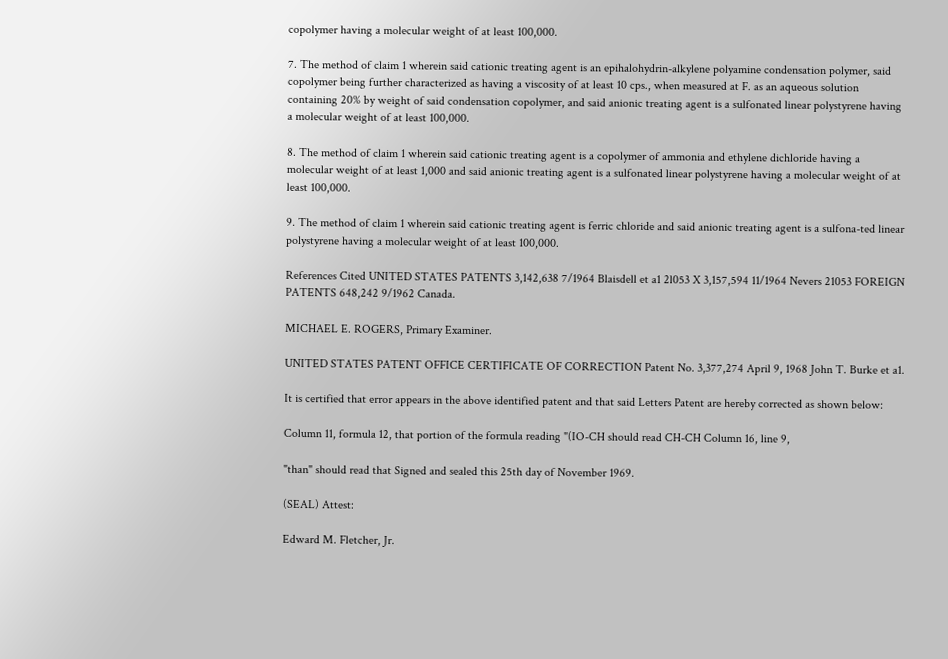copolymer having a molecular weight of at least 100,000.

7. The method of claim 1 wherein said cationic treating agent is an epihalohydrin-alkylene polyamine condensation polymer, said copolymer being further characterized as having a viscosity of at least 10 cps., when measured at F. as an aqueous solution containing 20% by weight of said condensation copolymer, and said anionic treating agent is a sulfonated linear polystyrene having a molecular weight of at least 100,000.

8. The method of claim 1 wherein said cationic treating agent is a copolymer of ammonia and ethylene dichloride having a molecular weight of at least 1,000 and said anionic treating agent is a sulfonated linear polystyrene having a molecular weight of at least 100,000.

9. The method of claim 1 wherein said cationic treating agent is ferric chloride and said anionic treating agent is a sulfona-ted linear polystyrene having a molecular weight of at least 100,000.

References Cited UNITED STATES PATENTS 3,142,638 7/1964 Blaisdell et a1 2l053 X 3,157,594 11/1964 Nevers 21053 FOREIGN PATENTS 648,242 9/1962 Canada.

MICHAEL E. ROGERS, Primary Examiner.

UNITED STATES PATENT OFFICE CERTIFICATE OF CORRECTION Patent No. 3,377,274 April 9, 1968 John T. Burke et a1.

It is certified that error appears in the above identified patent and that said Letters Patent are hereby corrected as shown below:

Column 11, formula 12, that portion of the formula reading "(IO-CH should read CH-CH Column 16, line 9,

"than" should read that Signed and sealed this 25th day of November 1969.

(SEAL) Attest:

Edward M. Fletcher, Jr.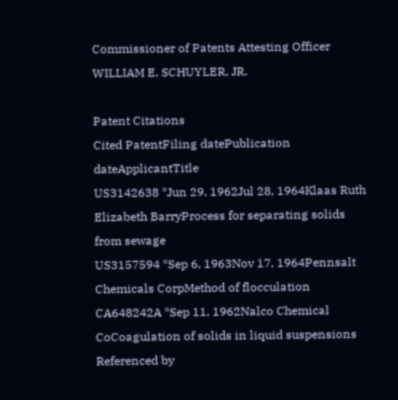Commissioner of Patents Attesting Officer WILLIAM E. SCHUYLER, JR.

Patent Citations
Cited PatentFiling datePublication dateApplicantTitle
US3142638 *Jun 29, 1962Jul 28, 1964Klaas Ruth Elizabeth BarryProcess for separating solids from sewage
US3157594 *Sep 6, 1963Nov 17, 1964Pennsalt Chemicals CorpMethod of flocculation
CA648242A *Sep 11, 1962Nalco Chemical CoCoagulation of solids in liquid suspensions
Referenced by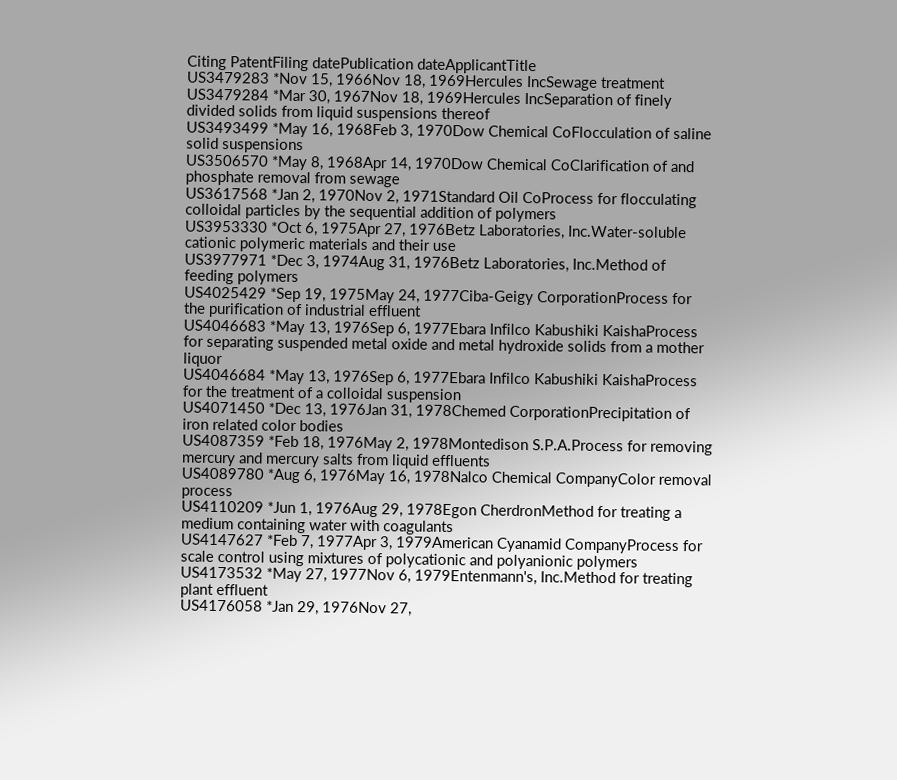Citing PatentFiling datePublication dateApplicantTitle
US3479283 *Nov 15, 1966Nov 18, 1969Hercules IncSewage treatment
US3479284 *Mar 30, 1967Nov 18, 1969Hercules IncSeparation of finely divided solids from liquid suspensions thereof
US3493499 *May 16, 1968Feb 3, 1970Dow Chemical CoFlocculation of saline solid suspensions
US3506570 *May 8, 1968Apr 14, 1970Dow Chemical CoClarification of and phosphate removal from sewage
US3617568 *Jan 2, 1970Nov 2, 1971Standard Oil CoProcess for flocculating colloidal particles by the sequential addition of polymers
US3953330 *Oct 6, 1975Apr 27, 1976Betz Laboratories, Inc.Water-soluble cationic polymeric materials and their use
US3977971 *Dec 3, 1974Aug 31, 1976Betz Laboratories, Inc.Method of feeding polymers
US4025429 *Sep 19, 1975May 24, 1977Ciba-Geigy CorporationProcess for the purification of industrial effluent
US4046683 *May 13, 1976Sep 6, 1977Ebara Infilco Kabushiki KaishaProcess for separating suspended metal oxide and metal hydroxide solids from a mother liquor
US4046684 *May 13, 1976Sep 6, 1977Ebara Infilco Kabushiki KaishaProcess for the treatment of a colloidal suspension
US4071450 *Dec 13, 1976Jan 31, 1978Chemed CorporationPrecipitation of iron related color bodies
US4087359 *Feb 18, 1976May 2, 1978Montedison S.P.A.Process for removing mercury and mercury salts from liquid effluents
US4089780 *Aug 6, 1976May 16, 1978Nalco Chemical CompanyColor removal process
US4110209 *Jun 1, 1976Aug 29, 1978Egon CherdronMethod for treating a medium containing water with coagulants
US4147627 *Feb 7, 1977Apr 3, 1979American Cyanamid CompanyProcess for scale control using mixtures of polycationic and polyanionic polymers
US4173532 *May 27, 1977Nov 6, 1979Entenmann's, Inc.Method for treating plant effluent
US4176058 *Jan 29, 1976Nov 27,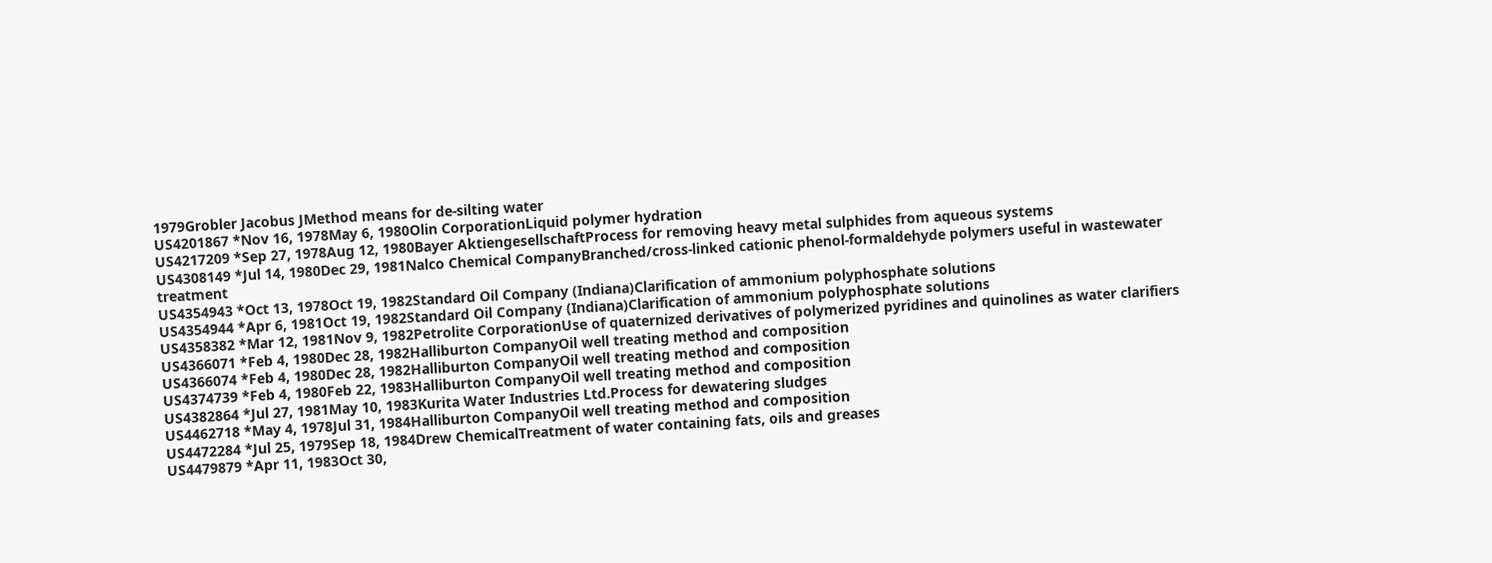1979Grobler Jacobus JMethod means for de-silting water
US4201867 *Nov 16, 1978May 6, 1980Olin CorporationLiquid polymer hydration
US4217209 *Sep 27, 1978Aug 12, 1980Bayer AktiengesellschaftProcess for removing heavy metal sulphides from aqueous systems
US4308149 *Jul 14, 1980Dec 29, 1981Nalco Chemical CompanyBranched/cross-linked cationic phenol-formaldehyde polymers useful in wastewater treatment
US4354943 *Oct 13, 1978Oct 19, 1982Standard Oil Company (Indiana)Clarification of ammonium polyphosphate solutions
US4354944 *Apr 6, 1981Oct 19, 1982Standard Oil Company (Indiana)Clarification of ammonium polyphosphate solutions
US4358382 *Mar 12, 1981Nov 9, 1982Petrolite CorporationUse of quaternized derivatives of polymerized pyridines and quinolines as water clarifiers
US4366071 *Feb 4, 1980Dec 28, 1982Halliburton CompanyOil well treating method and composition
US4366074 *Feb 4, 1980Dec 28, 1982Halliburton CompanyOil well treating method and composition
US4374739 *Feb 4, 1980Feb 22, 1983Halliburton CompanyOil well treating method and composition
US4382864 *Jul 27, 1981May 10, 1983Kurita Water Industries Ltd.Process for dewatering sludges
US4462718 *May 4, 1978Jul 31, 1984Halliburton CompanyOil well treating method and composition
US4472284 *Jul 25, 1979Sep 18, 1984Drew ChemicalTreatment of water containing fats, oils and greases
US4479879 *Apr 11, 1983Oct 30,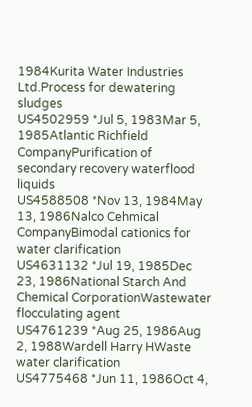1984Kurita Water Industries Ltd.Process for dewatering sludges
US4502959 *Jul 5, 1983Mar 5, 1985Atlantic Richfield CompanyPurification of secondary recovery waterflood liquids
US4588508 *Nov 13, 1984May 13, 1986Nalco Cehmical CompanyBimodal cationics for water clarification
US4631132 *Jul 19, 1985Dec 23, 1986National Starch And Chemical CorporationWastewater flocculating agent
US4761239 *Aug 25, 1986Aug 2, 1988Wardell Harry HWaste water clarification
US4775468 *Jun 11, 1986Oct 4,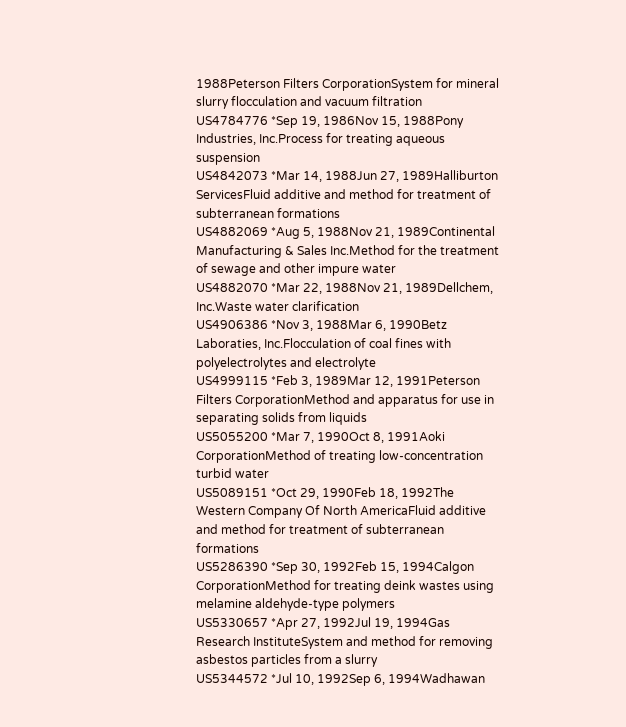1988Peterson Filters CorporationSystem for mineral slurry flocculation and vacuum filtration
US4784776 *Sep 19, 1986Nov 15, 1988Pony Industries, Inc.Process for treating aqueous suspension
US4842073 *Mar 14, 1988Jun 27, 1989Halliburton ServicesFluid additive and method for treatment of subterranean formations
US4882069 *Aug 5, 1988Nov 21, 1989Continental Manufacturing & Sales Inc.Method for the treatment of sewage and other impure water
US4882070 *Mar 22, 1988Nov 21, 1989Dellchem, Inc.Waste water clarification
US4906386 *Nov 3, 1988Mar 6, 1990Betz Laboraties, Inc.Flocculation of coal fines with polyelectrolytes and electrolyte
US4999115 *Feb 3, 1989Mar 12, 1991Peterson Filters CorporationMethod and apparatus for use in separating solids from liquids
US5055200 *Mar 7, 1990Oct 8, 1991Aoki CorporationMethod of treating low-concentration turbid water
US5089151 *Oct 29, 1990Feb 18, 1992The Western Company Of North AmericaFluid additive and method for treatment of subterranean formations
US5286390 *Sep 30, 1992Feb 15, 1994Calgon CorporationMethod for treating deink wastes using melamine aldehyde-type polymers
US5330657 *Apr 27, 1992Jul 19, 1994Gas Research InstituteSystem and method for removing asbestos particles from a slurry
US5344572 *Jul 10, 1992Sep 6, 1994Wadhawan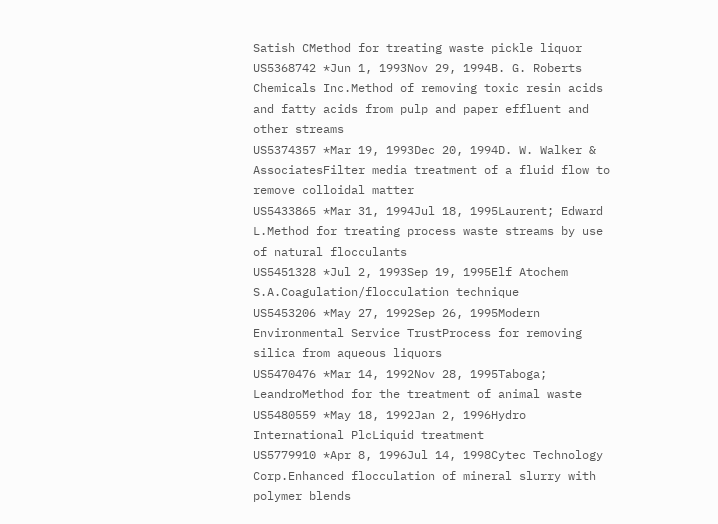Satish CMethod for treating waste pickle liquor
US5368742 *Jun 1, 1993Nov 29, 1994B. G. Roberts Chemicals Inc.Method of removing toxic resin acids and fatty acids from pulp and paper effluent and other streams
US5374357 *Mar 19, 1993Dec 20, 1994D. W. Walker & AssociatesFilter media treatment of a fluid flow to remove colloidal matter
US5433865 *Mar 31, 1994Jul 18, 1995Laurent; Edward L.Method for treating process waste streams by use of natural flocculants
US5451328 *Jul 2, 1993Sep 19, 1995Elf Atochem S.A.Coagulation/flocculation technique
US5453206 *May 27, 1992Sep 26, 1995Modern Environmental Service TrustProcess for removing silica from aqueous liquors
US5470476 *Mar 14, 1992Nov 28, 1995Taboga; LeandroMethod for the treatment of animal waste
US5480559 *May 18, 1992Jan 2, 1996Hydro International PlcLiquid treatment
US5779910 *Apr 8, 1996Jul 14, 1998Cytec Technology Corp.Enhanced flocculation of mineral slurry with polymer blends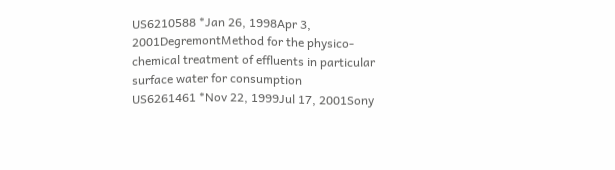US6210588 *Jan 26, 1998Apr 3, 2001DegremontMethod for the physico-chemical treatment of effluents in particular surface water for consumption
US6261461 *Nov 22, 1999Jul 17, 2001Sony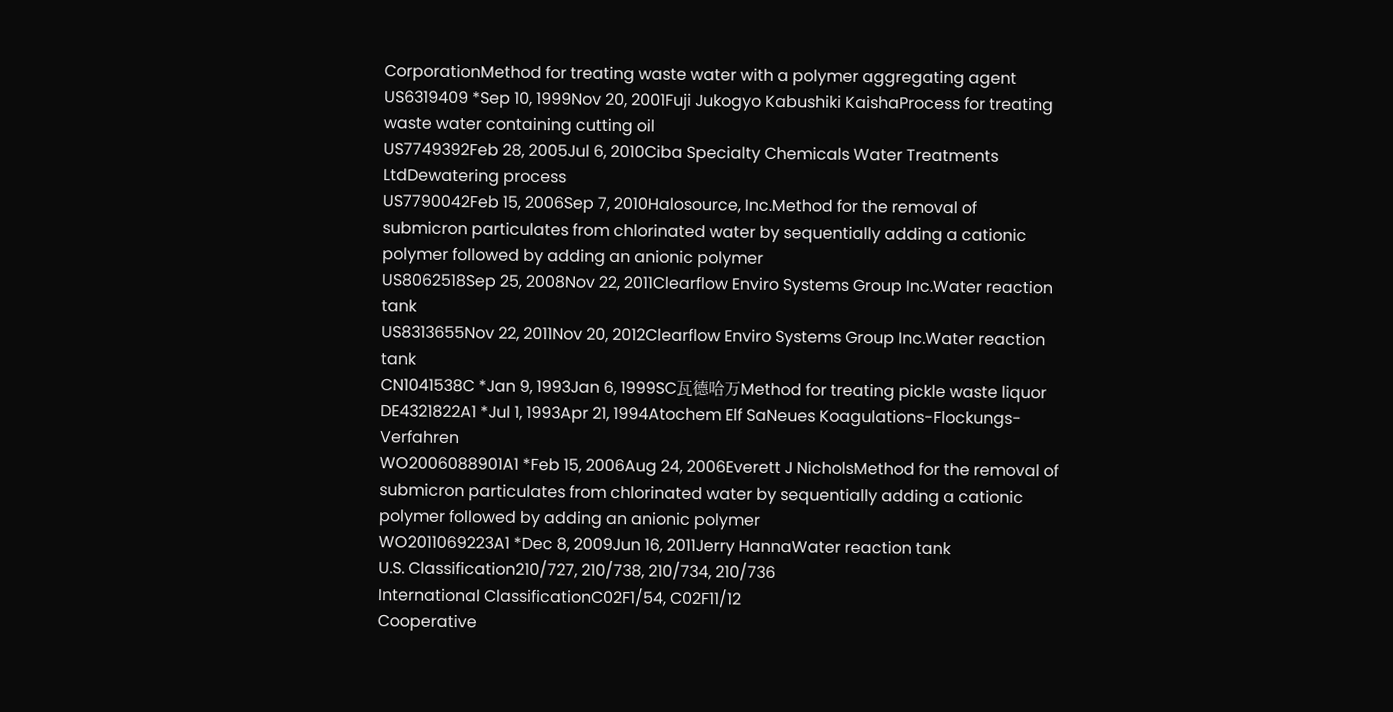CorporationMethod for treating waste water with a polymer aggregating agent
US6319409 *Sep 10, 1999Nov 20, 2001Fuji Jukogyo Kabushiki KaishaProcess for treating waste water containing cutting oil
US7749392Feb 28, 2005Jul 6, 2010Ciba Specialty Chemicals Water Treatments LtdDewatering process
US7790042Feb 15, 2006Sep 7, 2010Halosource, Inc.Method for the removal of submicron particulates from chlorinated water by sequentially adding a cationic polymer followed by adding an anionic polymer
US8062518Sep 25, 2008Nov 22, 2011Clearflow Enviro Systems Group Inc.Water reaction tank
US8313655Nov 22, 2011Nov 20, 2012Clearflow Enviro Systems Group Inc.Water reaction tank
CN1041538C *Jan 9, 1993Jan 6, 1999SC瓦德哈万Method for treating pickle waste liquor
DE4321822A1 *Jul 1, 1993Apr 21, 1994Atochem Elf SaNeues Koagulations-Flockungs-Verfahren
WO2006088901A1 *Feb 15, 2006Aug 24, 2006Everett J NicholsMethod for the removal of submicron particulates from chlorinated water by sequentially adding a cationic polymer followed by adding an anionic polymer
WO2011069223A1 *Dec 8, 2009Jun 16, 2011Jerry HannaWater reaction tank
U.S. Classification210/727, 210/738, 210/734, 210/736
International ClassificationC02F1/54, C02F11/12
Cooperative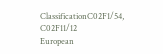ClassificationC02F1/54, C02F11/12
European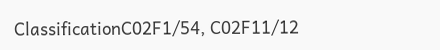ClassificationC02F1/54, C02F11/12